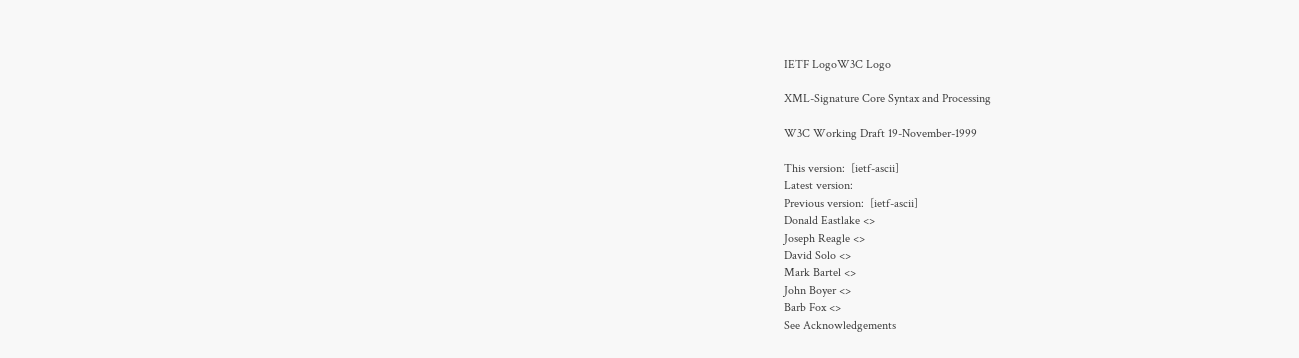IETF LogoW3C Logo

XML-Signature Core Syntax and Processing

W3C Working Draft 19-November-1999

This version:  [ietf-ascii]
Latest version:
Previous version:  [ietf-ascii]
Donald Eastlake <>
Joseph Reagle <>
David Solo <>
Mark Bartel <>
John Boyer <>
Barb Fox <>
See Acknowledgements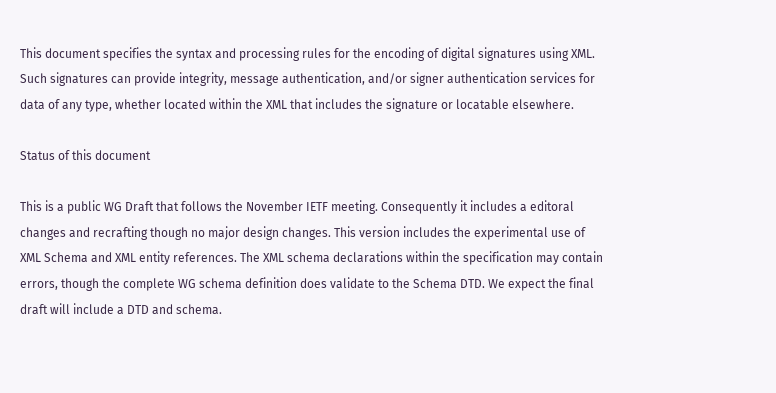This document specifies the syntax and processing rules for the encoding of digital signatures using XML. Such signatures can provide integrity, message authentication, and/or signer authentication services for data of any type, whether located within the XML that includes the signature or locatable elsewhere.

Status of this document

This is a public WG Draft that follows the November IETF meeting. Consequently it includes a editoral changes and recrafting though no major design changes. This version includes the experimental use of XML Schema and XML entity references. The XML schema declarations within the specification may contain errors, though the complete WG schema definition does validate to the Schema DTD. We expect the final draft will include a DTD and schema.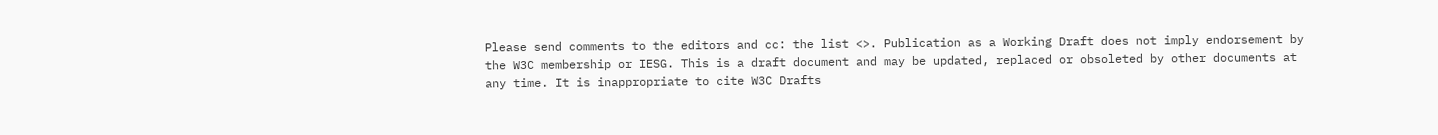Please send comments to the editors and cc: the list <>. Publication as a Working Draft does not imply endorsement by the W3C membership or IESG. This is a draft document and may be updated, replaced or obsoleted by other documents at any time. It is inappropriate to cite W3C Drafts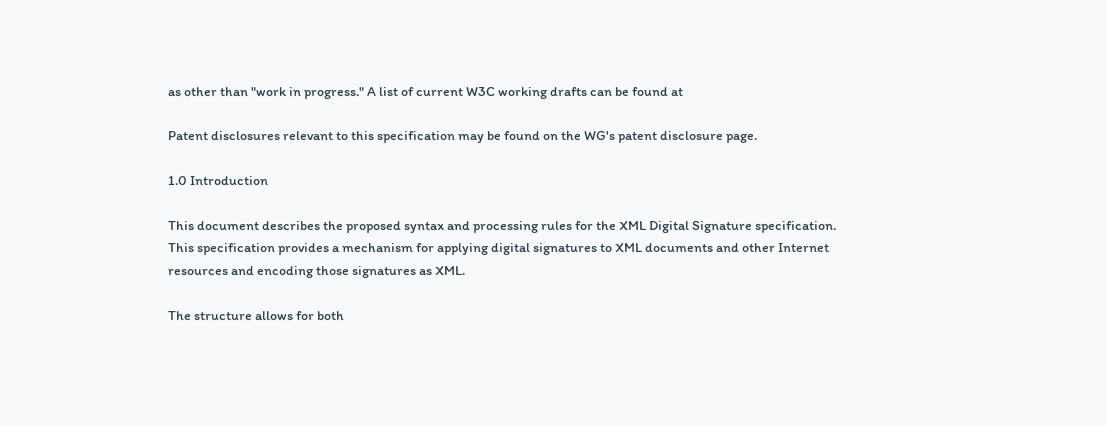as other than "work in progress." A list of current W3C working drafts can be found at

Patent disclosures relevant to this specification may be found on the WG's patent disclosure page.

1.0 Introduction

This document describes the proposed syntax and processing rules for the XML Digital Signature specification. This specification provides a mechanism for applying digital signatures to XML documents and other Internet resources and encoding those signatures as XML.

The structure allows for both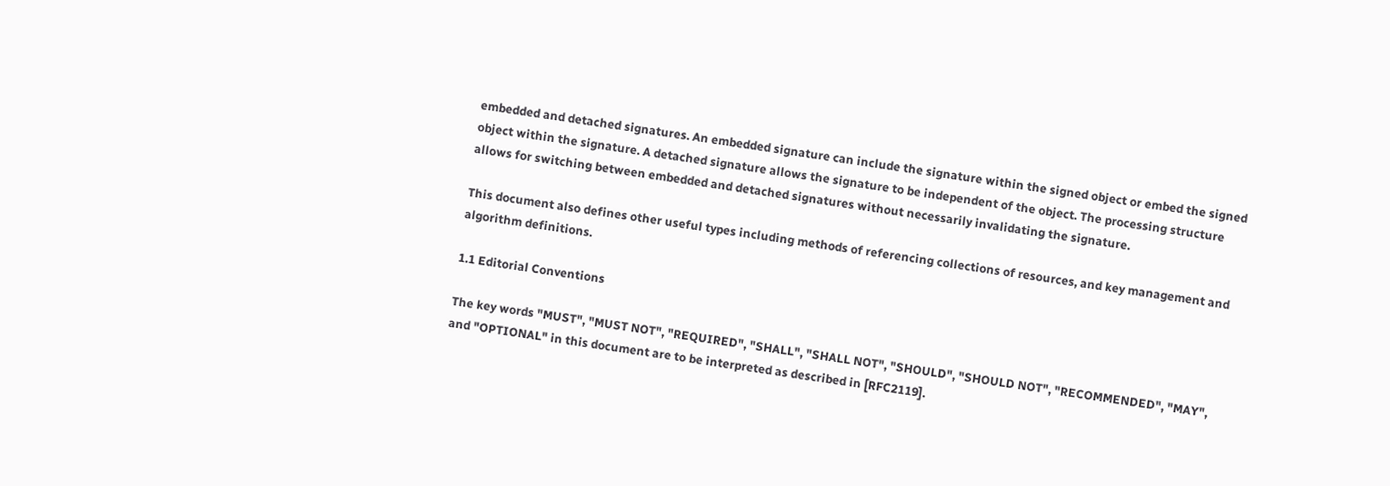embedded and detached signatures. An embedded signature can include the signature within the signed object or embed the signed object within the signature. A detached signature allows the signature to be independent of the object. The processing structure allows for switching between embedded and detached signatures without necessarily invalidating the signature.

This document also defines other useful types including methods of referencing collections of resources, and key management and algorithm definitions.

1.1 Editorial Conventions

The key words "MUST", "MUST NOT", "REQUIRED", "SHALL", "SHALL NOT", "SHOULD", "SHOULD NOT", "RECOMMENDED", "MAY", and "OPTIONAL" in this document are to be interpreted as described in [RFC2119].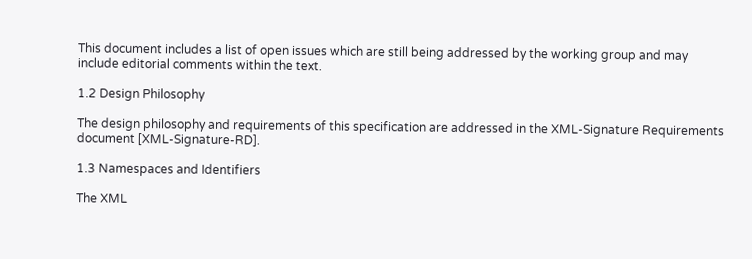This document includes a list of open issues which are still being addressed by the working group and may include editorial comments within the text.

1.2 Design Philosophy

The design philosophy and requirements of this specification are addressed in the XML-Signature Requirements document [XML-Signature-RD].

1.3 Namespaces and Identifiers

The XML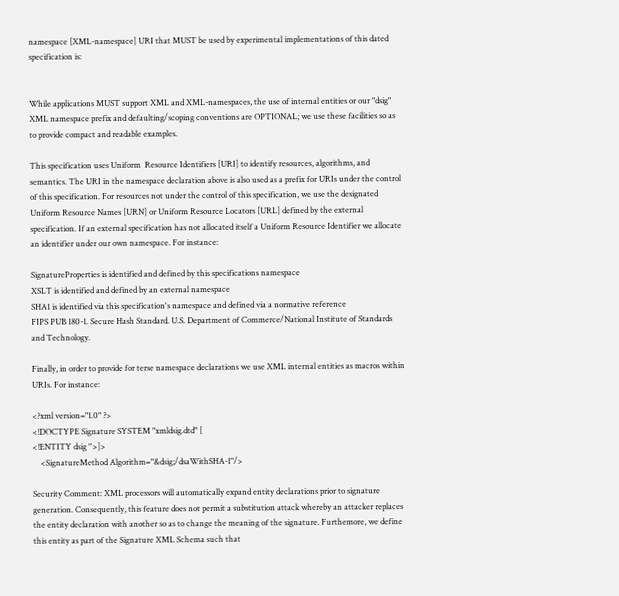namespace [XML-namespace] URI that MUST be used by experimental implementations of this dated specification is:


While applications MUST support XML and XML-namespaces, the use of internal entities or our "dsig" XML namespace prefix and defaulting/scoping conventions are OPTIONAL; we use these facilities so as to provide compact and readable examples.

This specification uses Uniform  Resource Identifiers [URI] to identify resources, algorithms, and semantics. The URI in the namespace declaration above is also used as a prefix for URIs under the control of this specification. For resources not under the control of this specification, we use the designated Uniform Resource Names [URN] or Uniform Resource Locators [URL] defined by the external specification. If an external specification has not allocated itself a Uniform Resource Identifier we allocate an identifier under our own namespace. For instance:

SignatureProperties is identified and defined by this specifications namespace
XSLT is identified and defined by an external namespace
SHA1 is identified via this specification's namespace and defined via a normative reference
FIPS PUB 180-1. Secure Hash Standard. U.S. Department of Commerce/National Institute of Standards and Technology.

Finally, in order to provide for terse namespace declarations we use XML internal entities as macros within URIs. For instance:

<?xml version="1.0" ?>
<!DOCTYPE Signature SYSTEM "xmldsig.dtd" [
<!ENTITY dsig ''>]>
    <SignatureMethod Algorithm="&dsig;/dsaWithSHA-1"/>

Security Comment: XML processors will automatically expand entity declarations prior to signature generation. Consequently, this feature does not permit a substitution attack whereby an attacker replaces the entity declaration with another so as to change the meaning of the signature. Furthemore, we define this entity as part of the Signature XML Schema such that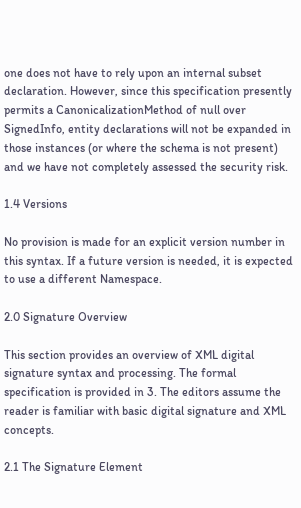one does not have to rely upon an internal subset declaration. However, since this specification presently permits a CanonicalizationMethod of null over SignedInfo, entity declarations will not be expanded in those instances (or where the schema is not present) and we have not completely assessed the security risk.

1.4 Versions

No provision is made for an explicit version number in this syntax. If a future version is needed, it is expected to use a different Namespace.

2.0 Signature Overview

This section provides an overview of XML digital signature syntax and processing. The formal specification is provided in 3. The editors assume the reader is familiar with basic digital signature and XML concepts.

2.1 The Signature Element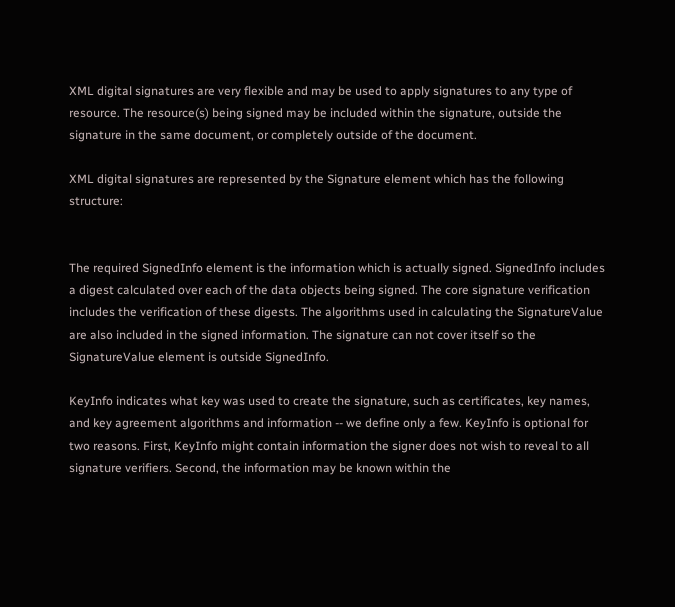XML digital signatures are very flexible and may be used to apply signatures to any type of resource. The resource(s) being signed may be included within the signature, outside the signature in the same document, or completely outside of the document.

XML digital signatures are represented by the Signature element which has the following structure:


The required SignedInfo element is the information which is actually signed. SignedInfo includes a digest calculated over each of the data objects being signed. The core signature verification includes the verification of these digests. The algorithms used in calculating the SignatureValue are also included in the signed information. The signature can not cover itself so the SignatureValue element is outside SignedInfo.

KeyInfo indicates what key was used to create the signature, such as certificates, key names, and key agreement algorithms and information -- we define only a few. KeyInfo is optional for two reasons. First, KeyInfo might contain information the signer does not wish to reveal to all signature verifiers. Second, the information may be known within the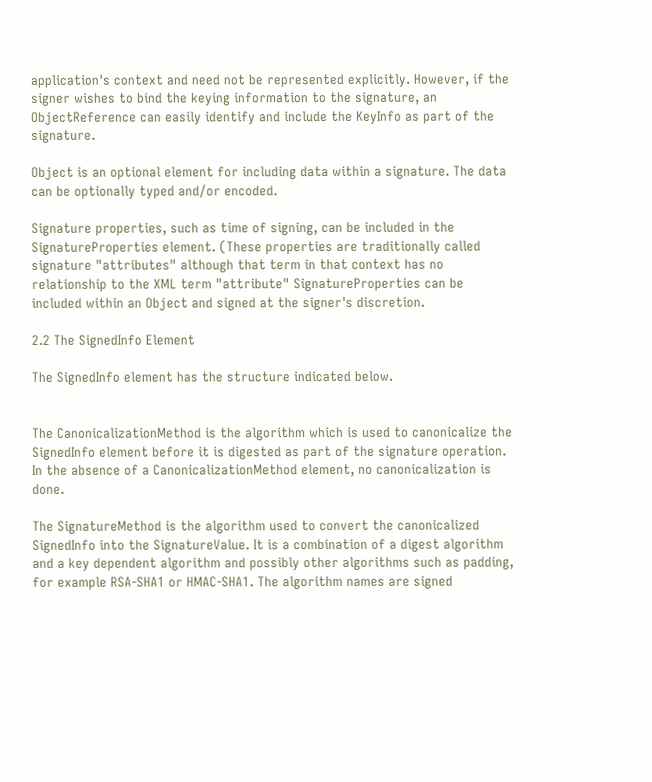application's context and need not be represented explicitly. However, if the signer wishes to bind the keying information to the signature, an ObjectReference can easily identify and include the KeyInfo as part of the signature.

Object is an optional element for including data within a signature. The data can be optionally typed and/or encoded.

Signature properties, such as time of signing, can be included in the SignatureProperties element. (These properties are traditionally called signature "attributes" although that term in that context has no relationship to the XML term "attribute" SignatureProperties can be included within an Object and signed at the signer's discretion.

2.2 The SignedInfo Element

The SignedInfo element has the structure indicated below.


The CanonicalizationMethod is the algorithm which is used to canonicalize the SignedInfo element before it is digested as part of the signature operation. In the absence of a CanonicalizationMethod element, no canonicalization is done.

The SignatureMethod is the algorithm used to convert the canonicalized SignedInfo into the SignatureValue. It is a combination of a digest algorithm and a key dependent algorithm and possibly other algorithms such as padding, for example RSA-SHA1 or HMAC-SHA1. The algorithm names are signed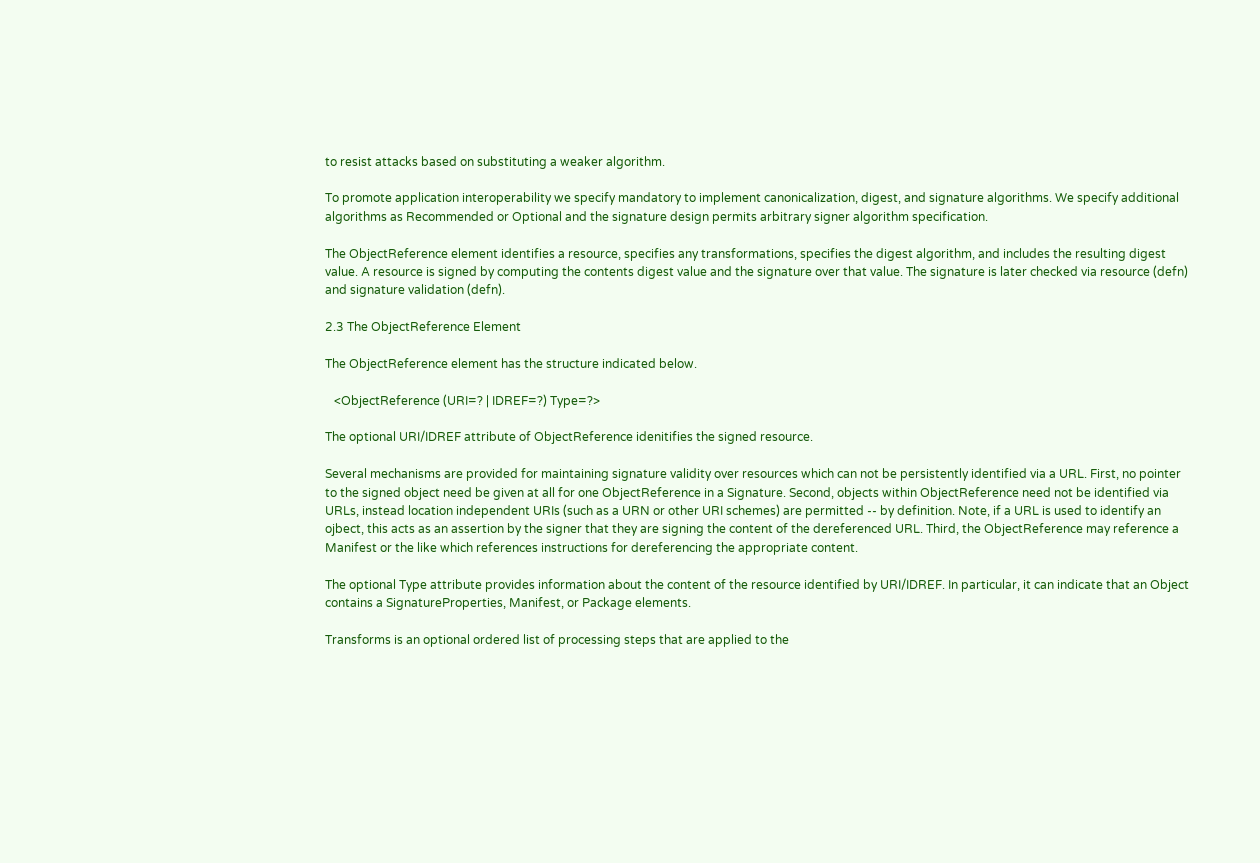to resist attacks based on substituting a weaker algorithm.

To promote application interoperability we specify mandatory to implement canonicalization, digest, and signature algorithms. We specify additional algorithms as Recommended or Optional and the signature design permits arbitrary signer algorithm specification.

The ObjectReference element identifies a resource, specifies any transformations, specifies the digest algorithm, and includes the resulting digest value. A resource is signed by computing the contents digest value and the signature over that value. The signature is later checked via resource (defn) and signature validation (defn).

2.3 The ObjectReference Element

The ObjectReference element has the structure indicated below.

   <ObjectReference (URI=? | IDREF=?) Type=?>

The optional URI/IDREF attribute of ObjectReference idenitifies the signed resource.

Several mechanisms are provided for maintaining signature validity over resources which can not be persistently identified via a URL. First, no pointer to the signed object need be given at all for one ObjectReference in a Signature. Second, objects within ObjectReference need not be identified via URLs, instead location independent URIs (such as a URN or other URI schemes) are permitted -- by definition. Note, if a URL is used to identify an ojbect, this acts as an assertion by the signer that they are signing the content of the dereferenced URL. Third, the ObjectReference may reference a Manifest or the like which references instructions for dereferencing the appropriate content.

The optional Type attribute provides information about the content of the resource identified by URI/IDREF. In particular, it can indicate that an Object contains a SignatureProperties, Manifest, or Package elements.

Transforms is an optional ordered list of processing steps that are applied to the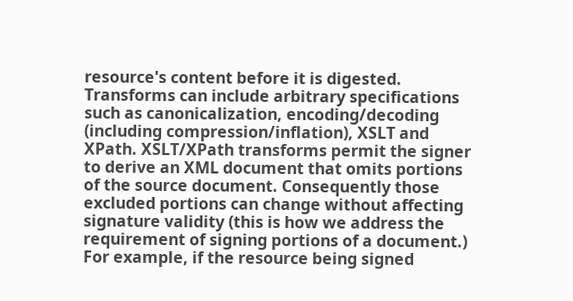resource's content before it is digested. Transforms can include arbitrary specifications such as canonicalization, encoding/decoding (including compression/inflation), XSLT and XPath. XSLT/XPath transforms permit the signer to derive an XML document that omits portions of the source document. Consequently those excluded portions can change without affecting signature validity (this is how we address the requirement of signing portions of a document.) For example, if the resource being signed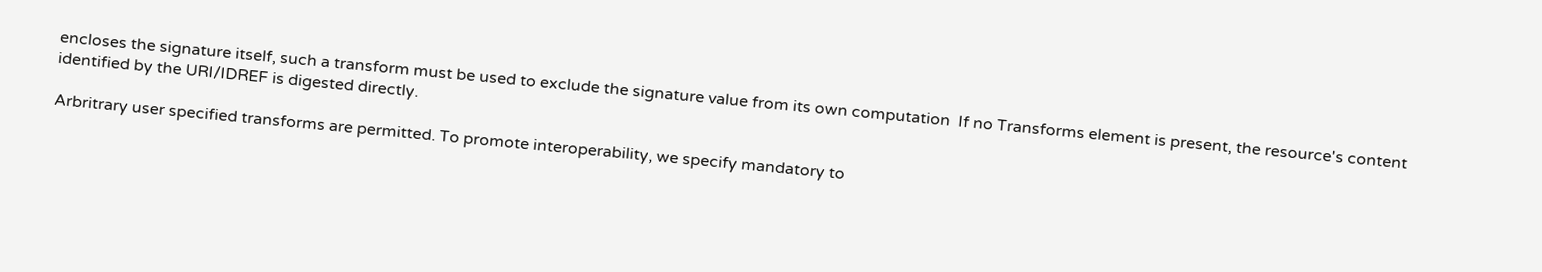encloses the signature itself, such a transform must be used to exclude the signature value from its own computation  If no Transforms element is present, the resource's content identified by the URI/IDREF is digested directly.

Arbritrary user specified transforms are permitted. To promote interoperability, we specify mandatory to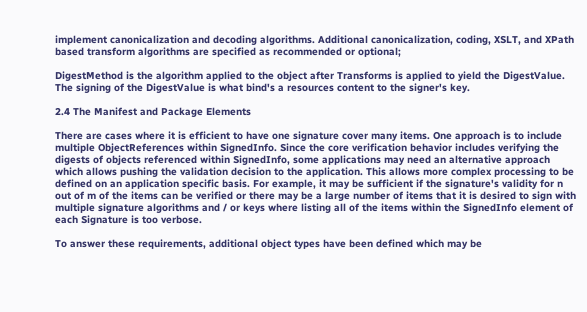implement canonicalization and decoding algorithms. Additional canonicalization, coding, XSLT, and XPath based transform algorithms are specified as recommended or optional;

DigestMethod is the algorithm applied to the object after Transforms is applied to yield the DigestValue. The signing of the DigestValue is what bind's a resources content to the signer's key.

2.4 The Manifest and Package Elements

There are cases where it is efficient to have one signature cover many items. One approach is to include multiple ObjectReferences within SignedInfo. Since the core verification behavior includes verifying the digests of objects referenced within SignedInfo, some applications may need an alternative approach which allows pushing the validation decision to the application. This allows more complex processing to be defined on an application specific basis. For example, it may be sufficient if the signature's validity for n out of m of the items can be verified or there may be a large number of items that it is desired to sign with multiple signature algorithms and / or keys where listing all of the items within the SignedInfo element of each Signature is too verbose.

To answer these requirements, additional object types have been defined which may be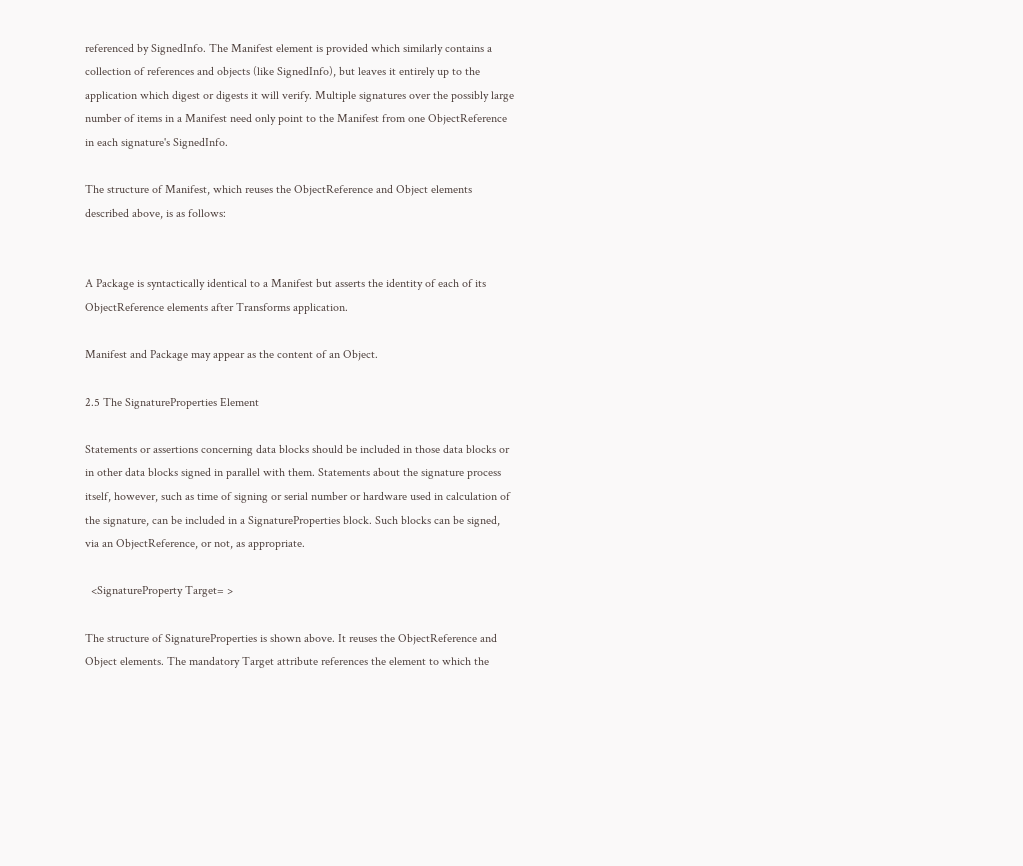referenced by SignedInfo. The Manifest element is provided which similarly contains a collection of references and objects (like SignedInfo), but leaves it entirely up to the application which digest or digests it will verify. Multiple signatures over the possibly large number of items in a Manifest need only point to the Manifest from one ObjectReference in each signature's SignedInfo.

The structure of Manifest, which reuses the ObjectReference and Object elements described above, is as follows:


A Package is syntactically identical to a Manifest but asserts the identity of each of its ObjectReference elements after Transforms application.

Manifest and Package may appear as the content of an Object.

2.5 The SignatureProperties Element

Statements or assertions concerning data blocks should be included in those data blocks or in other data blocks signed in parallel with them. Statements about the signature process itself, however, such as time of signing or serial number or hardware used in calculation of the signature, can be included in a SignatureProperties block. Such blocks can be signed, via an ObjectReference, or not, as appropriate.

  <SignatureProperty Target= >

The structure of SignatureProperties is shown above. It reuses the ObjectReference and Object elements. The mandatory Target attribute references the element to which the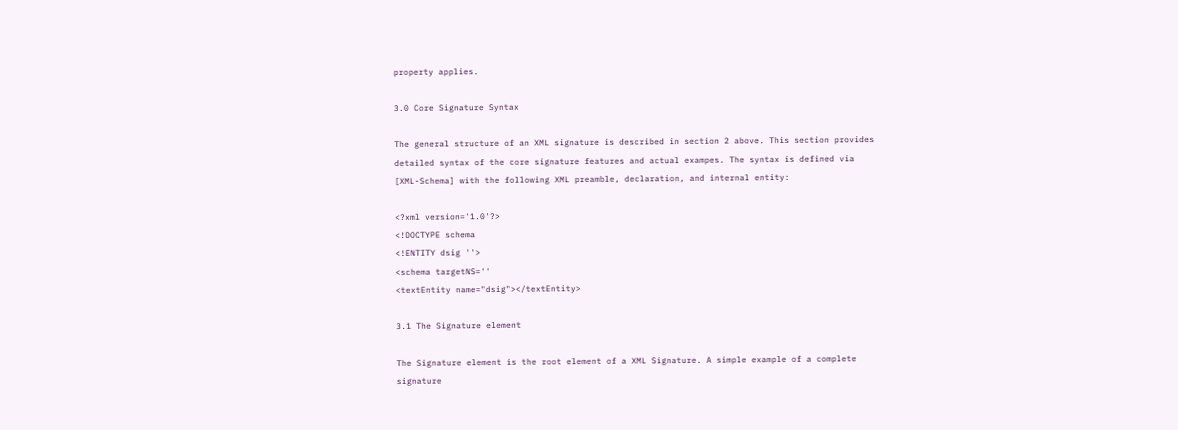property applies.

3.0 Core Signature Syntax

The general structure of an XML signature is described in section 2 above. This section provides detailed syntax of the core signature features and actual exampes. The syntax is defined via [XML-Schema] with the following XML preamble, declaration, and internal entity:

<?xml version='1.0'?>
<!DOCTYPE schema
<!ENTITY dsig ''>
<schema targetNS=''
<textEntity name="dsig"></textEntity>

3.1 The Signature element

The Signature element is the root element of a XML Signature. A simple example of a complete signature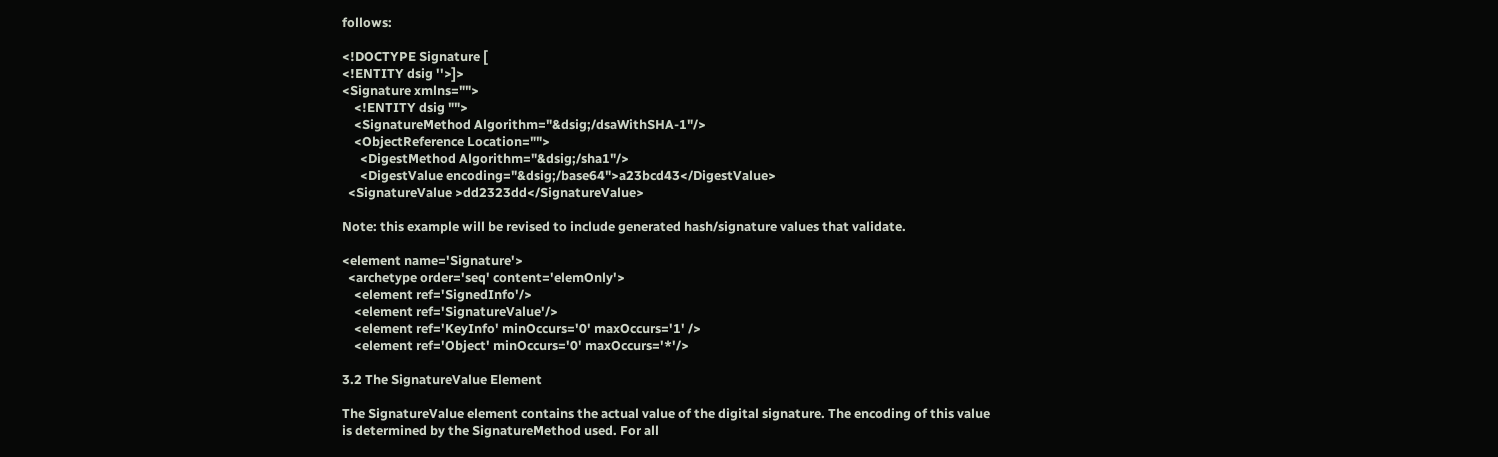follows:

<!DOCTYPE Signature [
<!ENTITY dsig ''>]>
<Signature xmlns="">
    <!ENTITY dsig "">
    <SignatureMethod Algorithm="&dsig;/dsaWithSHA-1"/>
    <ObjectReference Location="">
      <DigestMethod Algorithm="&dsig;/sha1"/>
      <DigestValue encoding="&dsig;/base64">a23bcd43</DigestValue>
  <SignatureValue >dd2323dd</SignatureValue>

Note: this example will be revised to include generated hash/signature values that validate.

<element name='Signature'>
  <archetype order='seq' content='elemOnly'>
    <element ref='SignedInfo'/>
    <element ref='SignatureValue'/>
    <element ref='KeyInfo' minOccurs='0' maxOccurs='1' />
    <element ref='Object' minOccurs='0' maxOccurs='*'/>

3.2 The SignatureValue Element

The SignatureValue element contains the actual value of the digital signature. The encoding of this value is determined by the SignatureMethod used. For all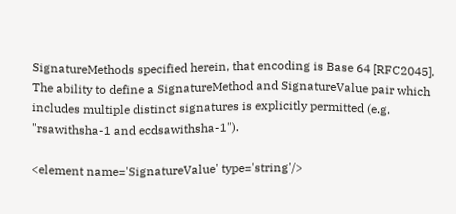SignatureMethods specified herein, that encoding is Base 64 [RFC2045]. The ability to define a SignatureMethod and SignatureValue pair which includes multiple distinct signatures is explicitly permitted (e.g. "rsawithsha-1 and ecdsawithsha-1").

<element name='SignatureValue' type='string'/>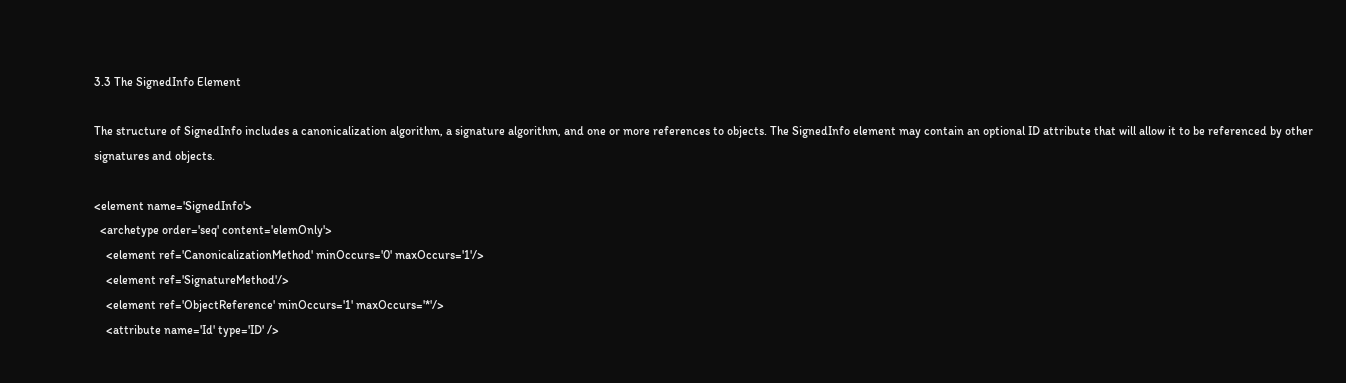3.3 The SignedInfo Element

The structure of SignedInfo includes a canonicalization algorithm, a signature algorithm, and one or more references to objects. The SignedInfo element may contain an optional ID attribute that will allow it to be referenced by other signatures and objects.

<element name='SignedInfo'>
  <archetype order='seq' content='elemOnly'>
    <element ref='CanonicalizationMethod' minOccurs='0' maxOccurs='1'/>
    <element ref='SignatureMethod'/>
    <element ref='ObjectReference' minOccurs='1' maxOccurs='*'/>
    <attribute name='Id' type='ID' />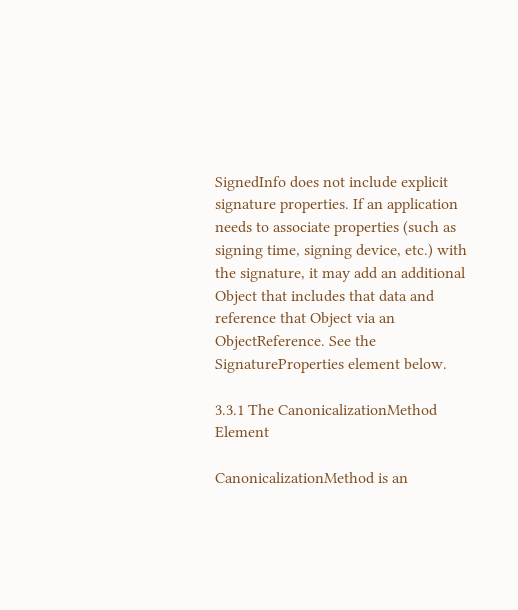SignedInfo does not include explicit signature properties. If an application needs to associate properties (such as signing time, signing device, etc.) with the signature, it may add an additional Object that includes that data and reference that Object via an ObjectReference. See the SignatureProperties element below.

3.3.1 The CanonicalizationMethod Element

CanonicalizationMethod is an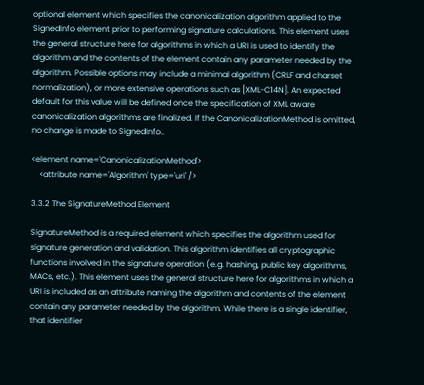optional element which specifies the canonicalization algorithm applied to the SignedInfo element prior to performing signature calculations. This element uses the general structure here for algorithms in which a URI is used to identify the algorithm and the contents of the element contain any parameter needed by the algorithm. Possible options may include a minimal algorithm (CRLF and charset normalization), or more extensive operations such as [XML-C14N]. An expected default for this value will be defined once the specification of XML aware canonicalization algorithms are finalized. If the CanonicalizationMethod is omitted, no change is made to SignedInfo..

<element name='CanonicalizationMethod'>
    <attribute name='Algorithm' type='uri' />

3.3.2 The SignatureMethod Element

SignatureMethod is a required element which specifies the algorithm used for signature generation and validation. This algorithm identifies all cryptographic functions involved in the signature operation (e.g. hashing, public key algorithms, MACs, etc.). This element uses the general structure here for algorithms in which a URI is included as an attribute naming the algorithm and contents of the element contain any parameter needed by the algorithm. While there is a single identifier, that identifier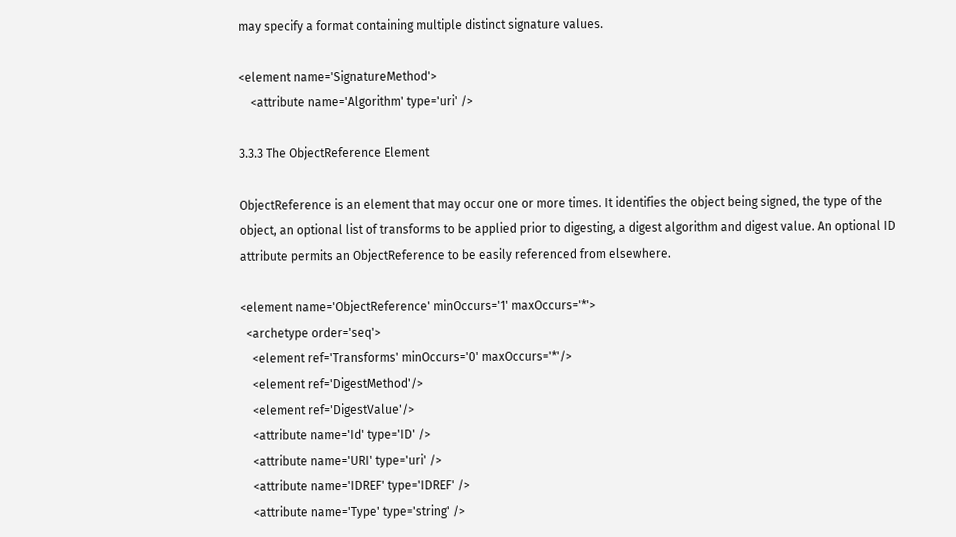may specify a format containing multiple distinct signature values.

<element name='SignatureMethod'>
    <attribute name='Algorithm' type='uri' />

3.3.3 The ObjectReference Element

ObjectReference is an element that may occur one or more times. It identifies the object being signed, the type of the object, an optional list of transforms to be applied prior to digesting, a digest algorithm and digest value. An optional ID attribute permits an ObjectReference to be easily referenced from elsewhere.

<element name='ObjectReference' minOccurs='1' maxOccurs='*'>
  <archetype order='seq'>
    <element ref='Transforms' minOccurs='0' maxOccurs='*'/>
    <element ref='DigestMethod'/>
    <element ref='DigestValue'/>
    <attribute name='Id' type='ID' />
    <attribute name='URI' type='uri' />
    <attribute name='IDREF' type='IDREF' />
    <attribute name='Type' type='string' />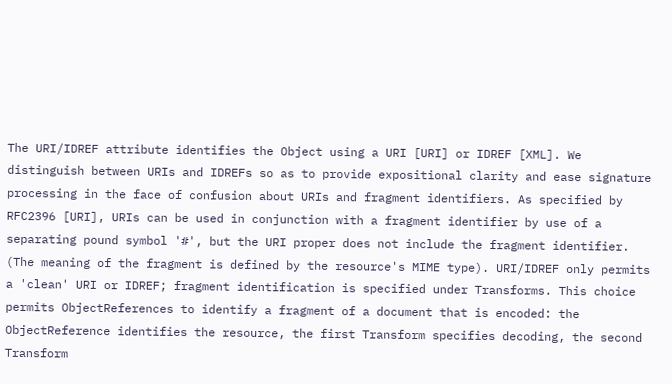The URI/IDREF attribute identifies the Object using a URI [URI] or IDREF [XML]. We distinguish between URIs and IDREFs so as to provide expositional clarity and ease signature processing in the face of confusion about URIs and fragment identifiers. As specified by RFC2396 [URI], URIs can be used in conjunction with a fragment identifier by use of a separating pound symbol '#', but the URI proper does not include the fragment identifier. (The meaning of the fragment is defined by the resource's MIME type). URI/IDREF only permits a 'clean' URI or IDREF; fragment identification is specified under Transforms. This choice permits ObjectReferences to identify a fragment of a document that is encoded: the ObjectReference identifies the resource, the first Transform specifies decoding, the second Transform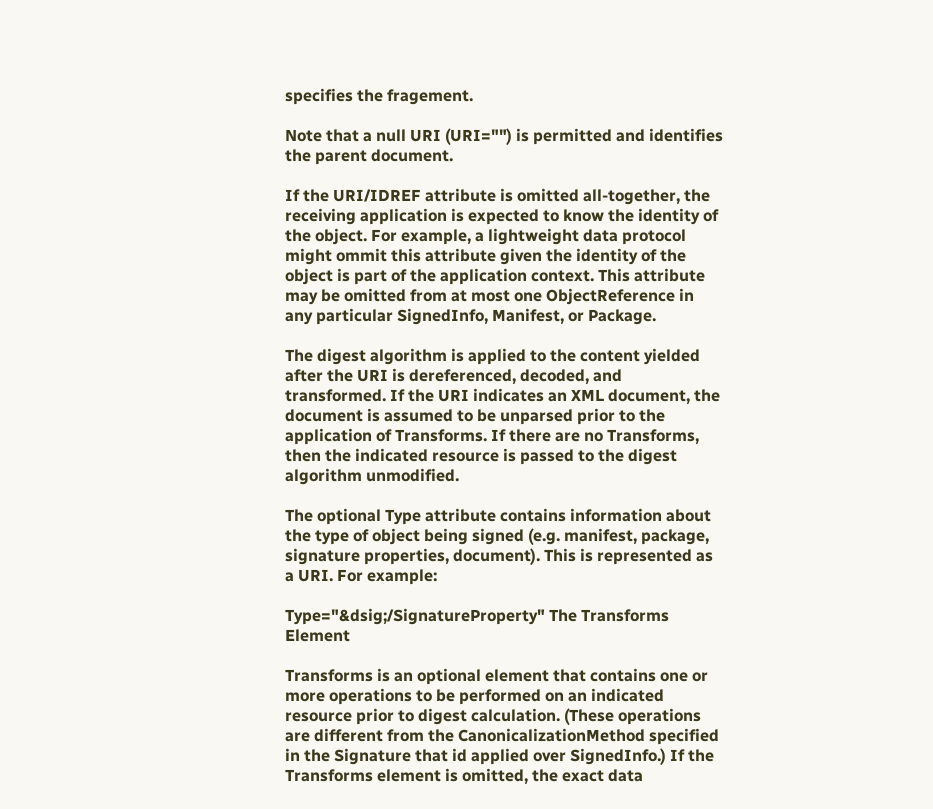specifies the fragement.

Note that a null URI (URI="") is permitted and identifies the parent document.

If the URI/IDREF attribute is omitted all-together, the receiving application is expected to know the identity of the object. For example, a lightweight data protocol might ommit this attribute given the identity of the object is part of the application context. This attribute may be omitted from at most one ObjectReference in any particular SignedInfo, Manifest, or Package.

The digest algorithm is applied to the content yielded after the URI is dereferenced, decoded, and transformed. If the URI indicates an XML document, the document is assumed to be unparsed prior to the application of Transforms. If there are no Transforms, then the indicated resource is passed to the digest algorithm unmodified.

The optional Type attribute contains information about the type of object being signed (e.g. manifest, package, signature properties, document). This is represented as a URI. For example:

Type="&dsig;/SignatureProperty" The Transforms Element

Transforms is an optional element that contains one or more operations to be performed on an indicated resource prior to digest calculation. (These operations are different from the CanonicalizationMethod specified in the Signature that id applied over SignedInfo.) If the Transforms element is omitted, the exact data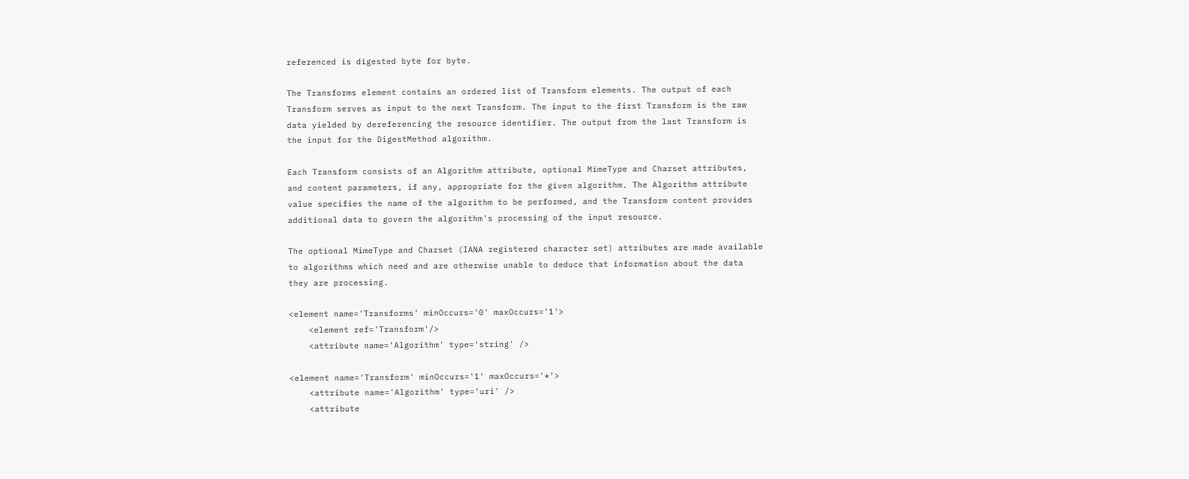referenced is digested byte for byte.

The Transforms element contains an ordered list of Transform elements. The output of each Transform serves as input to the next Transform. The input to the first Transform is the raw data yielded by dereferencing the resource identifier. The output from the last Transform is the input for the DigestMethod algorithm.

Each Transform consists of an Algorithm attribute, optional MimeType and Charset attributes, and content parameters, if any, appropriate for the given algorithm. The Algorithm attribute value specifies the name of the algorithm to be performed, and the Transform content provides additional data to govern the algorithm's processing of the input resource.

The optional MimeType and Charset (IANA registered character set) attributes are made available to algorithms which need and are otherwise unable to deduce that information about the data they are processing.

<element name='Transforms' minOccurs='0' maxOccurs='1'>
    <element ref='Transform'/>
    <attribute name='Algorithm' type='string' />

<element name='Transform' minOccurs='1' maxOccurs='*'>
    <attribute name='Algorithm' type='uri' />
    <attribute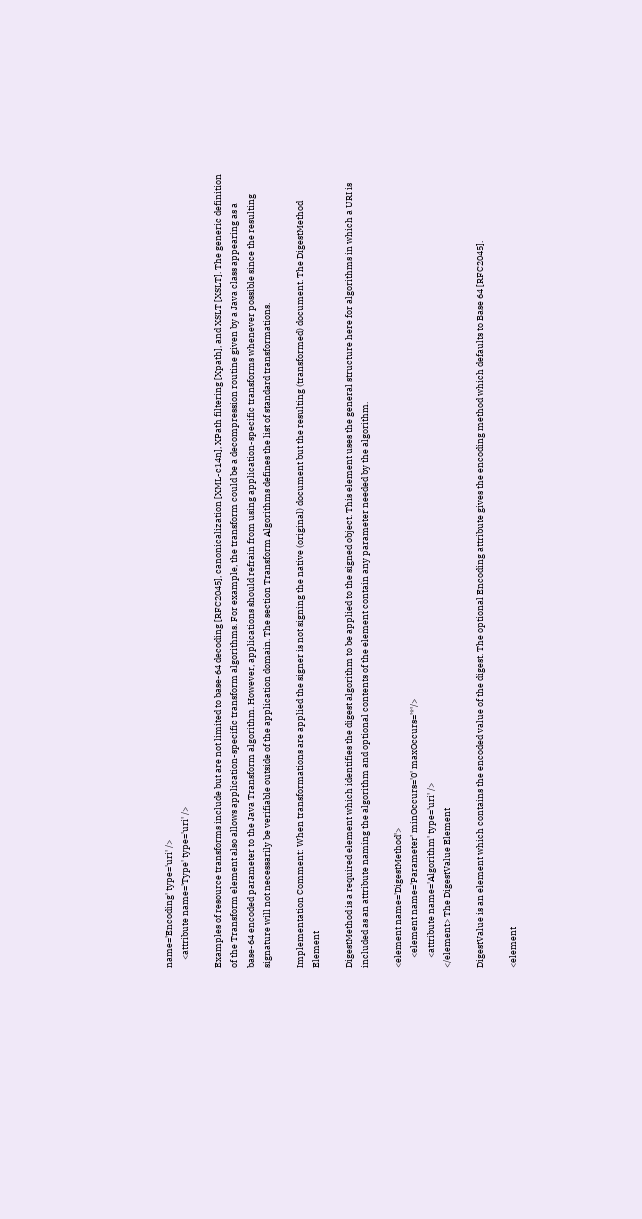name='Encoding' type='uri' />
    <attribute name='Type' type='uri' />

Examples of resource transforms include but are not limited to base-64 decoding [RFC2045], canonicalization [XML-c14n], XPath filtering [Xpath], and XSLT [XSLT]. The generic definition of the Transform element also allows application-specific transform algorithms. For example, the transform could be a decompression routine given by a Java class appearing as a base-64 encoded parameter to the Java Transform algorithm. However, applications should refrain from using application-specific transforms whenever possible since the resulting signature will not necessarily be verifiable outside of the application domain. The section Transform Algorithms defines the list of standard transformations.

Implementation Comment: When transformations are applied the signer is not signing the native (original) document but the resulting (transformed) document. The DigestMethod Element

DigestMethod is a required element which identifies the digest algorithm to be applied to the signed object. This element uses the general structure here for algorithms in which a URI is included as an attribute naming the algorithm and optional contents of the element contain any parameter needed by the algorithm.

<element name='DigestMethod'>
     <element name='Parameter' minOccurs='0' maxOccurs='*'/>
     <attribute name='Algorithm' type='uri' />
</element> The DigestValue Element

DigestValue is an element which contains the encoded value of the digest. The optional Encoding attribute gives the encoding method which defaults to Base 64 [RFC2045].

<element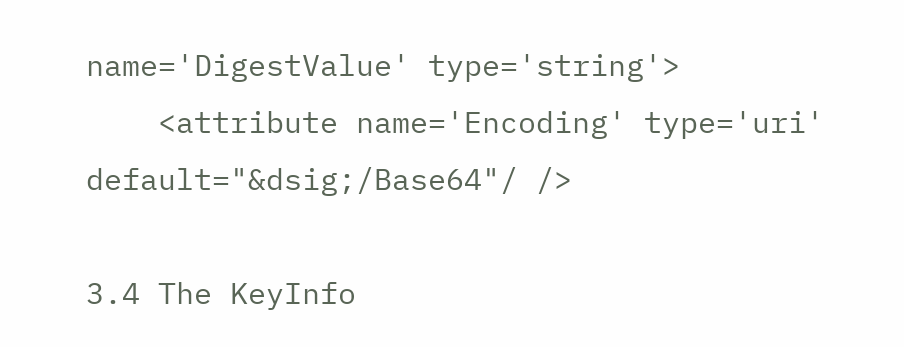name='DigestValue' type='string'>
    <attribute name='Encoding' type='uri' default="&dsig;/Base64"/ />

3.4 The KeyInfo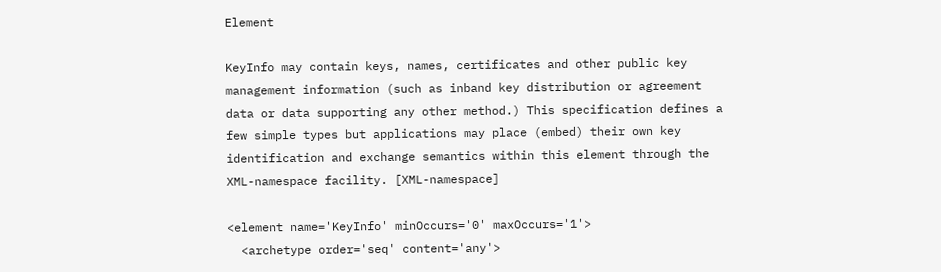Element

KeyInfo may contain keys, names, certificates and other public key management information (such as inband key distribution or agreement data or data supporting any other method.) This specification defines a few simple types but applications may place (embed) their own key identification and exchange semantics within this element through the XML-namespace facility. [XML-namespace]

<element name='KeyInfo' minOccurs='0' maxOccurs='1'>
  <archetype order='seq' content='any'>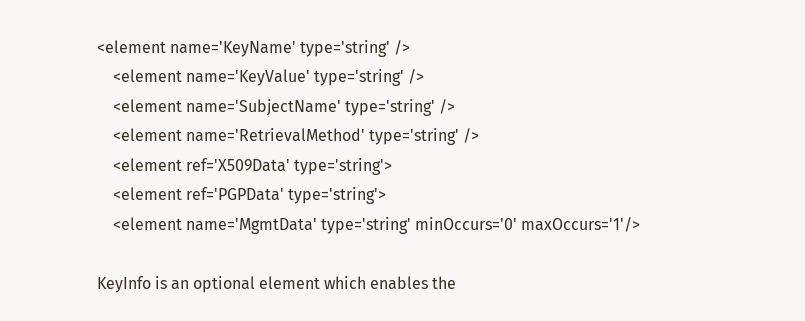<element name='KeyName' type='string' />
    <element name='KeyValue' type='string' />
    <element name='SubjectName' type='string' />
    <element name='RetrievalMethod' type='string' />
    <element ref='X509Data' type='string'>
    <element ref='PGPData' type='string'>
    <element name='MgmtData' type='string' minOccurs='0' maxOccurs='1'/>

KeyInfo is an optional element which enables the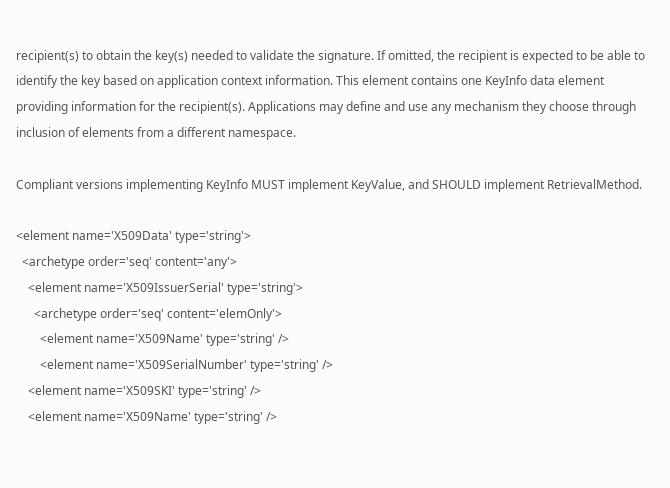recipient(s) to obtain the key(s) needed to validate the signature. If omitted, the recipient is expected to be able to identify the key based on application context information. This element contains one KeyInfo data element providing information for the recipient(s). Applications may define and use any mechanism they choose through inclusion of elements from a different namespace.

Compliant versions implementing KeyInfo MUST implement KeyValue, and SHOULD implement RetrievalMethod.

<element name='X509Data' type='string'>
  <archetype order='seq' content='any'>
    <element name='X509IssuerSerial' type='string'>
      <archetype order='seq' content='elemOnly'>
        <element name='X509Name' type='string' />
        <element name='X509SerialNumber' type='string' />
    <element name='X509SKI' type='string' />
    <element name='X509Name' type='string' />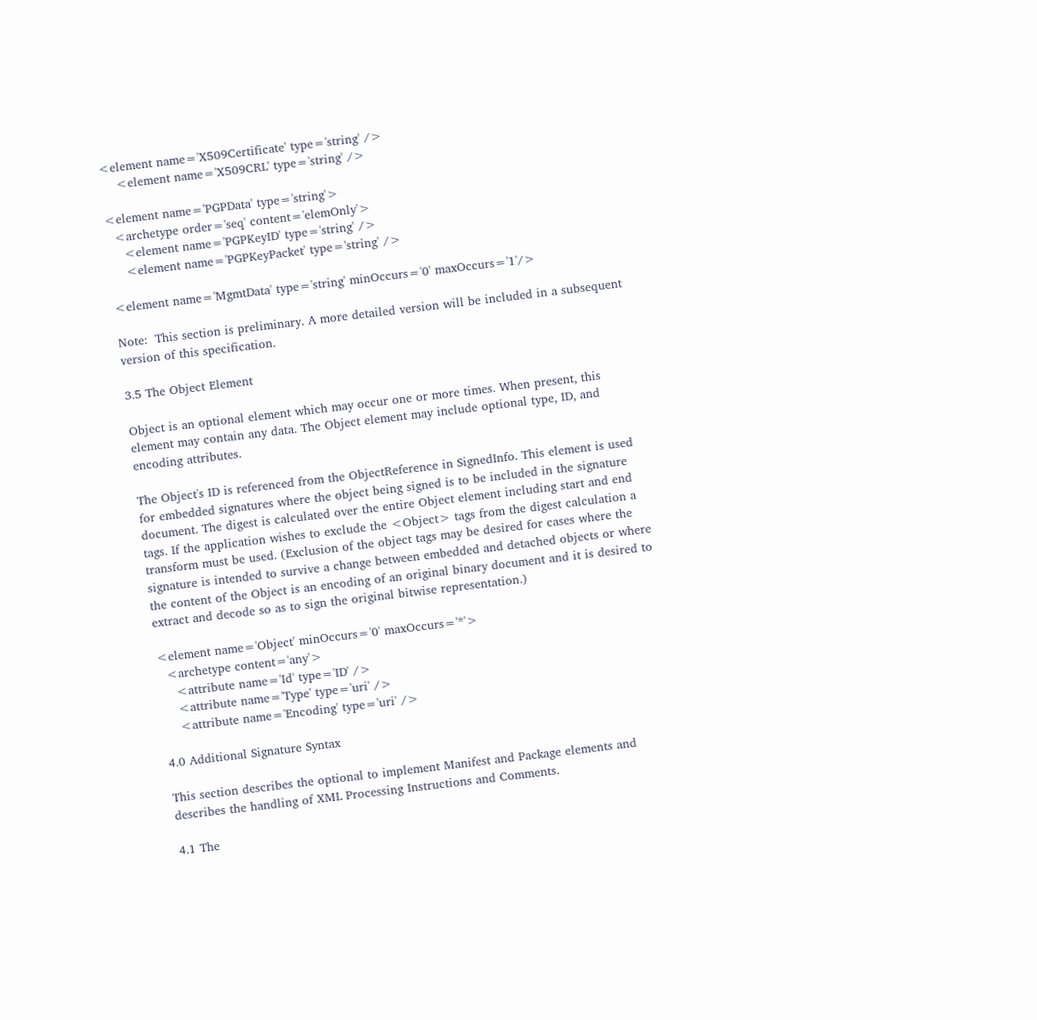<element name='X509Certificate' type='string' />
    <element name='X509CRL' type='string' />

<element name='PGPData' type='string'>
  <archetype order='seq' content='elemOnly'>
    <element name='PGPKeyID' type='string' />
    <element name='PGPKeyPacket' type='string' />

<element name='MgmtData' type='string' minOccurs='0' maxOccurs='1'/>

Note:  This section is preliminary. A more detailed version will be included in a subsequent version of this specification.

3.5 The Object Element

Object is an optional element which may occur one or more times. When present, this element may contain any data. The Object element may include optional type, ID, and encoding attributes.

The Object's ID is referenced from the ObjectReference in SignedInfo. This element is used for embedded signatures where the object being signed is to be included in the signature document. The digest is calculated over the entire Object element including start and end tags. If the application wishes to exclude the <Object> tags from the digest calculation a transform must be used. (Exclusion of the object tags may be desired for cases where the signature is intended to survive a change between embedded and detached objects or where the content of the Object is an encoding of an original binary document and it is desired to extract and decode so as to sign the original bitwise representation.)

<element name='Object' minOccurs='0' maxOccurs='*'>
  <archetype content='any'>
    <attribute name='Id' type='ID' />
    <attribute name='Type' type='uri' />
    <attribute name='Encoding' type='uri' />

4.0 Additional Signature Syntax

This section describes the optional to implement Manifest and Package elements and describes the handling of XML Processing Instructions and Comments.

4.1 The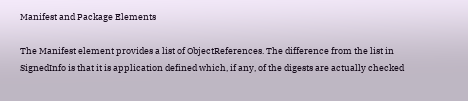Manifest and Package Elements

The Manifest element provides a list of ObjectReferences. The difference from the list in SignedInfo is that it is application defined which, if any, of the digests are actually checked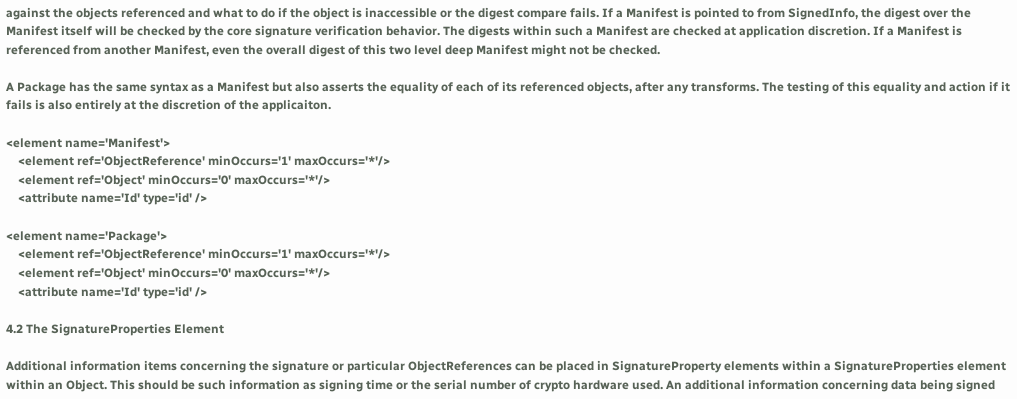against the objects referenced and what to do if the object is inaccessible or the digest compare fails. If a Manifest is pointed to from SignedInfo, the digest over the Manifest itself will be checked by the core signature verification behavior. The digests within such a Manifest are checked at application discretion. If a Manifest is referenced from another Manifest, even the overall digest of this two level deep Manifest might not be checked.

A Package has the same syntax as a Manifest but also asserts the equality of each of its referenced objects, after any transforms. The testing of this equality and action if it fails is also entirely at the discretion of the applicaiton.

<element name='Manifest'>
    <element ref='ObjectReference' minOccurs='1' maxOccurs='*'/>
    <element ref='Object' minOccurs='0' maxOccurs='*'/>
    <attribute name='Id' type='id' />

<element name='Package'>
    <element ref='ObjectReference' minOccurs='1' maxOccurs='*'/>
    <element ref='Object' minOccurs='0' maxOccurs='*'/>
    <attribute name='Id' type='id' />

4.2 The SignatureProperties Element

Additional information items concerning the signature or particular ObjectReferences can be placed in SignatureProperty elements within a SignatureProperties element within an Object. This should be such information as signing time or the serial number of crypto hardware used. An additional information concerning data being signed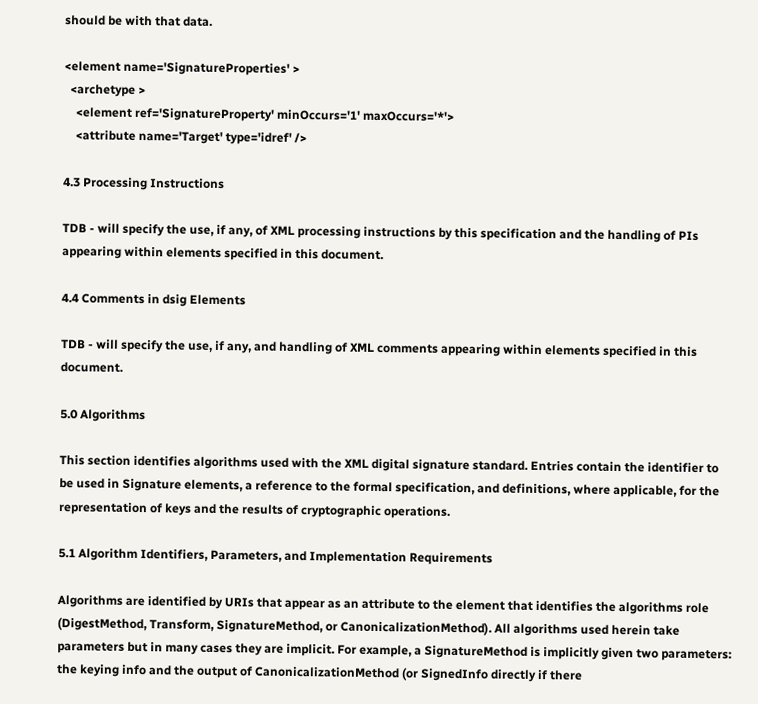should be with that data.

<element name='SignatureProperties' >
  <archetype >
    <element ref='SignatureProperty' minOccurs='1' maxOccurs='*'>
    <attribute name='Target' type='idref' />

4.3 Processing Instructions

TDB - will specify the use, if any, of XML processing instructions by this specification and the handling of PIs appearing within elements specified in this document.

4.4 Comments in dsig Elements

TDB - will specify the use, if any, and handling of XML comments appearing within elements specified in this document.

5.0 Algorithms

This section identifies algorithms used with the XML digital signature standard. Entries contain the identifier to be used in Signature elements, a reference to the formal specification, and definitions, where applicable, for the representation of keys and the results of cryptographic operations.

5.1 Algorithm Identifiers, Parameters, and Implementation Requirements

Algorithms are identified by URIs that appear as an attribute to the element that identifies the algorithms role (DigestMethod, Transform, SignatureMethod, or CanonicalizationMethod). All algorithms used herein take parameters but in many cases they are implicit. For example, a SignatureMethod is implicitly given two parameters: the keying info and the output of CanonicalizationMethod (or SignedInfo directly if there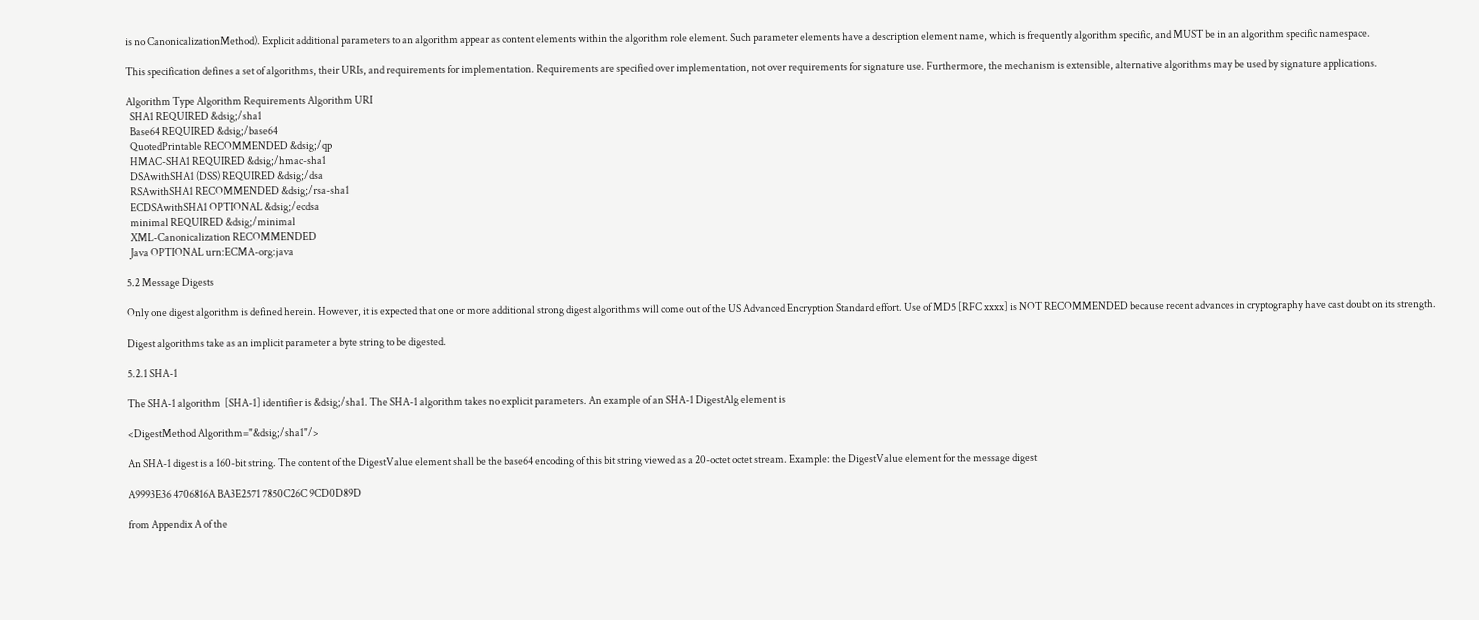is no CanonicalizationMethod). Explicit additional parameters to an algorithm appear as content elements within the algorithm role element. Such parameter elements have a description element name, which is frequently algorithm specific, and MUST be in an algorithm specific namespace.

This specification defines a set of algorithms, their URIs, and requirements for implementation. Requirements are specified over implementation, not over requirements for signature use. Furthermore, the mechanism is extensible, alternative algorithms may be used by signature applications.

Algorithm Type Algorithm Requirements Algorithm URI
  SHA1 REQUIRED &dsig;/sha1
  Base64 REQUIRED &dsig;/base64
  QuotedPrintable RECOMMENDED &dsig;/qp
  HMAC-SHA1 REQUIRED &dsig;/hmac-sha1
  DSAwithSHA1 (DSS) REQUIRED &dsig;/dsa
  RSAwithSHA1 RECOMMENDED &dsig;/rsa-sha1
  ECDSAwithSHA1 OPTIONAL &dsig;/ecdsa
  minimal REQUIRED &dsig;/minimal
  XML-Canonicalization RECOMMENDED
  Java OPTIONAL urn:ECMA-org:java

5.2 Message Digests

Only one digest algorithm is defined herein. However, it is expected that one or more additional strong digest algorithms will come out of the US Advanced Encryption Standard effort. Use of MD5 [RFC xxxx] is NOT RECOMMENDED because recent advances in cryptography have cast doubt on its strength.

Digest algorithms take as an implicit parameter a byte string to be digested.

5.2.1 SHA-1

The SHA-1 algorithm  [SHA-1] identifier is &dsig;/sha1. The SHA-1 algorithm takes no explicit parameters. An example of an SHA-1 DigestAlg element is

<DigestMethod Algorithm="&dsig;/sha1"/>

An SHA-1 digest is a 160-bit string. The content of the DigestValue element shall be the base64 encoding of this bit string viewed as a 20-octet octet stream. Example: the DigestValue element for the message digest

A9993E36 4706816A BA3E2571 7850C26C 9CD0D89D

from Appendix A of the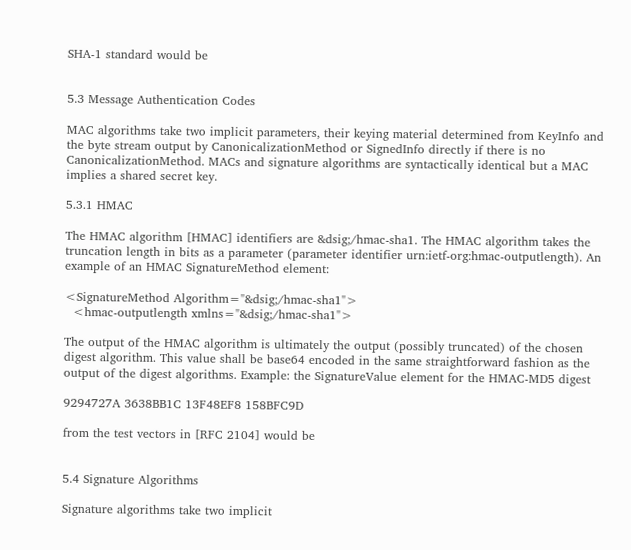SHA-1 standard would be


5.3 Message Authentication Codes

MAC algorithms take two implicit parameters, their keying material determined from KeyInfo and the byte stream output by CanonicalizationMethod or SignedInfo directly if there is no CanonicalizationMethod. MACs and signature algorithms are syntactically identical but a MAC implies a shared secret key.

5.3.1 HMAC

The HMAC algorithm [HMAC] identifiers are &dsig;/hmac-sha1. The HMAC algorithm takes the truncation length in bits as a parameter (parameter identifier urn:ietf-org:hmac-outputlength). An example of an HMAC SignatureMethod element:

<SignatureMethod Algorithm="&dsig;/hmac-sha1">
  <hmac-outputlength xmlns="&dsig;/hmac-sha1">

The output of the HMAC algorithm is ultimately the output (possibly truncated) of the chosen digest algorithm. This value shall be base64 encoded in the same straightforward fashion as the output of the digest algorithms. Example: the SignatureValue element for the HMAC-MD5 digest

9294727A 3638BB1C 13F48EF8 158BFC9D

from the test vectors in [RFC 2104] would be


5.4 Signature Algorithms

Signature algorithms take two implicit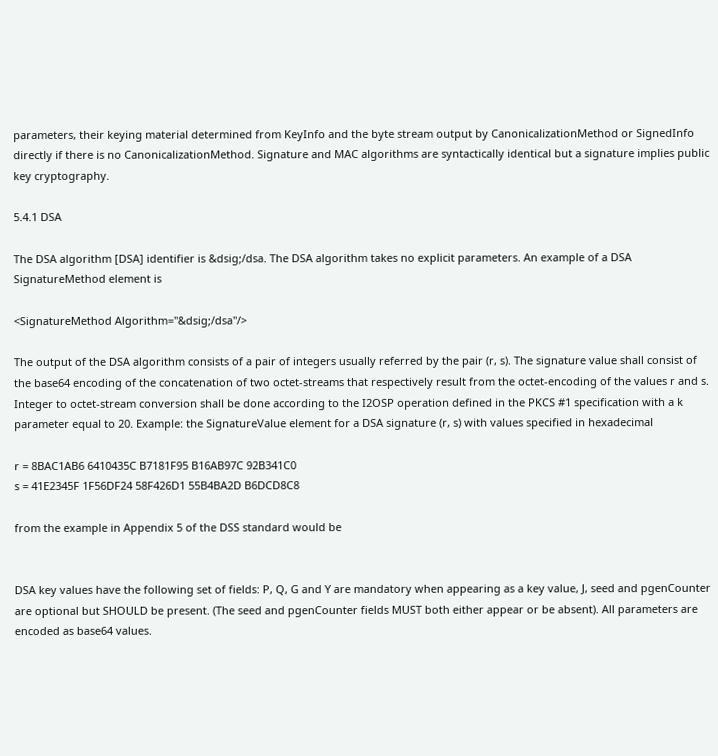parameters, their keying material determined from KeyInfo and the byte stream output by CanonicalizationMethod or SignedInfo directly if there is no CanonicalizationMethod. Signature and MAC algorithms are syntactically identical but a signature implies public key cryptography.

5.4.1 DSA

The DSA algorithm [DSA] identifier is &dsig;/dsa. The DSA algorithm takes no explicit parameters. An example of a DSA SignatureMethod element is

<SignatureMethod Algorithm="&dsig;/dsa"/>

The output of the DSA algorithm consists of a pair of integers usually referred by the pair (r, s). The signature value shall consist of the base64 encoding of the concatenation of two octet-streams that respectively result from the octet-encoding of the values r and s. Integer to octet-stream conversion shall be done according to the I2OSP operation defined in the PKCS #1 specification with a k parameter equal to 20. Example: the SignatureValue element for a DSA signature (r, s) with values specified in hexadecimal

r = 8BAC1AB6 6410435C B7181F95 B16AB97C 92B341C0
s = 41E2345F 1F56DF24 58F426D1 55B4BA2D B6DCD8C8

from the example in Appendix 5 of the DSS standard would be


DSA key values have the following set of fields: P, Q, G and Y are mandatory when appearing as a key value, J, seed and pgenCounter are optional but SHOULD be present. (The seed and pgenCounter fields MUST both either appear or be absent). All parameters are encoded as base64 values.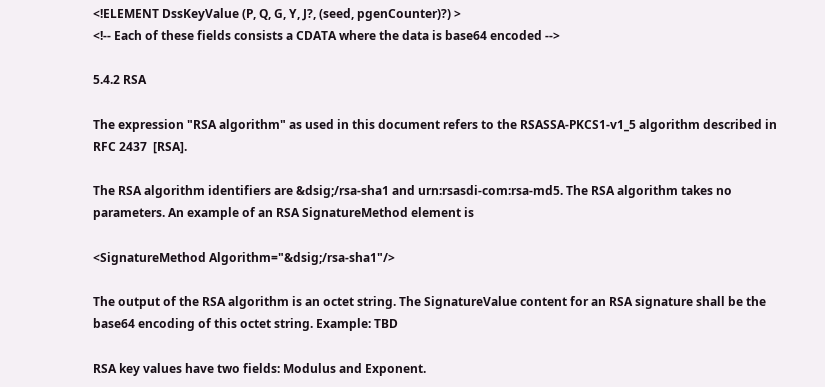<!ELEMENT DssKeyValue (P, Q, G, Y, J?, (seed, pgenCounter)?) >
<!-- Each of these fields consists a CDATA where the data is base64 encoded -->

5.4.2 RSA

The expression "RSA algorithm" as used in this document refers to the RSASSA-PKCS1-v1_5 algorithm described in RFC 2437  [RSA].

The RSA algorithm identifiers are &dsig;/rsa-sha1 and urn:rsasdi-com:rsa-md5. The RSA algorithm takes no parameters. An example of an RSA SignatureMethod element is

<SignatureMethod Algorithm="&dsig;/rsa-sha1"/>

The output of the RSA algorithm is an octet string. The SignatureValue content for an RSA signature shall be the base64 encoding of this octet string. Example: TBD

RSA key values have two fields: Modulus and Exponent.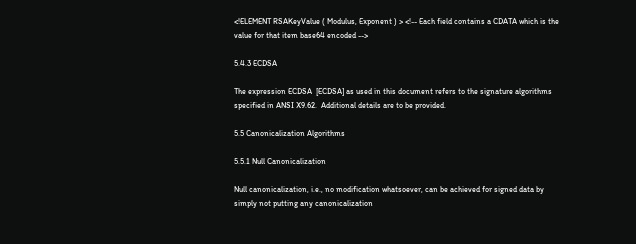<!ELEMENT RSAKeyValue ( Modulus, Exponent ) > <!-- Each field contains a CDATA which is the value for that item base64 encoded -->

5.4.3 ECDSA

The expression ECDSA  [ECDSA] as used in this document refers to the signature algorithms specified in ANSI X9.62.  Additional details are to be provided.

5.5 Canonicalization Algorithms

5.5.1 Null Canonicalization

Null canonicalization, i.e., no modification whatsoever, can be achieved for signed data by simply not putting any canonicalization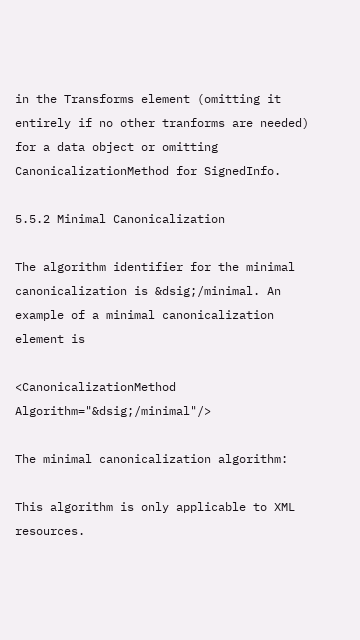in the Transforms element (omitting it entirely if no other tranforms are needed) for a data object or omitting CanonicalizationMethod for SignedInfo.

5.5.2 Minimal Canonicalization

The algorithm identifier for the minimal canonicalization is &dsig;/minimal. An example of a minimal canonicalization element is

<CanonicalizationMethod Algorithm="&dsig;/minimal"/>

The minimal canonicalization algorithm:

This algorithm is only applicable to XML resources.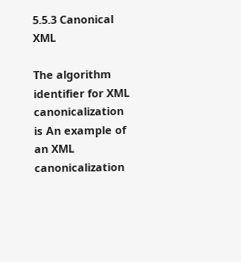5.5.3 Canonical XML

The algorithm identifier for XML canonicalization is An example of an XML canonicalization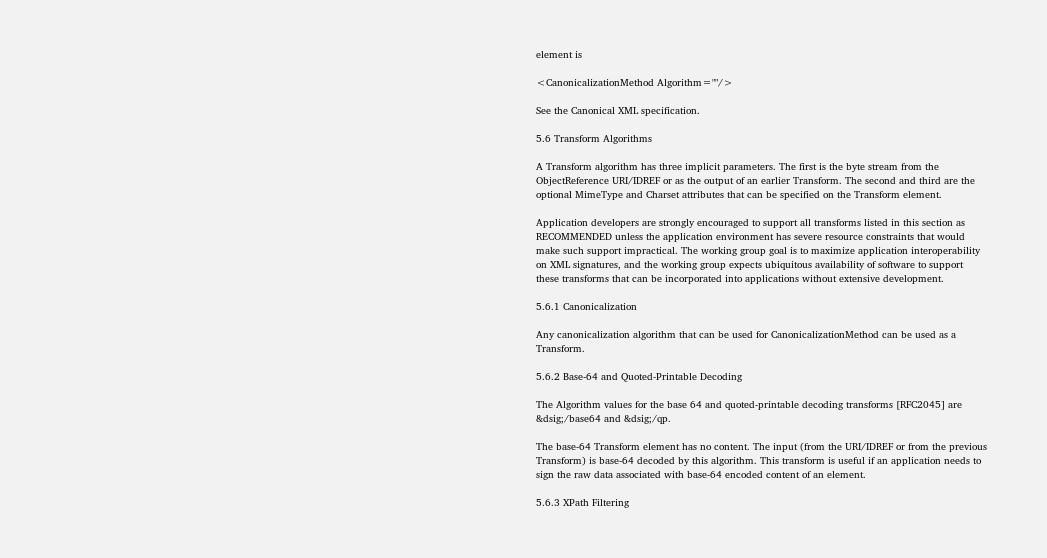element is

<CanonicalizationMethod Algorithm=""/>

See the Canonical XML specification.

5.6 Transform Algorithms

A Transform algorithm has three implicit parameters. The first is the byte stream from the ObjectReference URI/IDREF or as the output of an earlier Transform. The second and third are the optional MimeType and Charset attributes that can be specified on the Transform element.

Application developers are strongly encouraged to support all transforms listed in this section as RECOMMENDED unless the application environment has severe resource constraints that would make such support impractical. The working group goal is to maximize application interoperability on XML signatures, and the working group expects ubiquitous availability of software to support these transforms that can be incorporated into applications without extensive development.

5.6.1 Canonicalization

Any canonicalization algorithm that can be used for CanonicalizationMethod can be used as a Transform.

5.6.2 Base-64 and Quoted-Printable Decoding

The Algorithm values for the base 64 and quoted-printable decoding transforms [RFC2045] are &dsig;/base64 and &dsig;/qp.

The base-64 Transform element has no content. The input (from the URI/IDREF or from the previous Transform) is base-64 decoded by this algorithm. This transform is useful if an application needs to sign the raw data associated with base-64 encoded content of an element.

5.6.3 XPath Filtering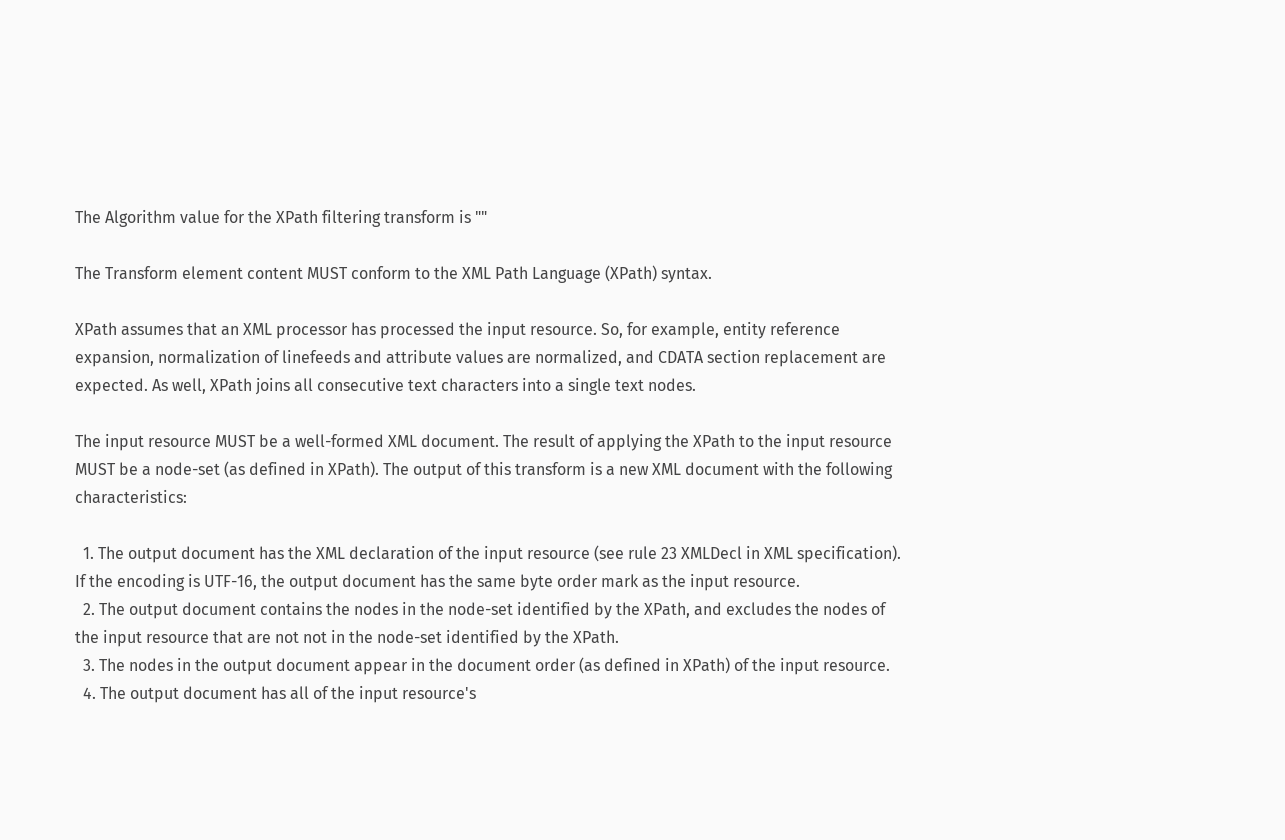The Algorithm value for the XPath filtering transform is ""

The Transform element content MUST conform to the XML Path Language (XPath) syntax.

XPath assumes that an XML processor has processed the input resource. So, for example, entity reference expansion, normalization of linefeeds and attribute values are normalized, and CDATA section replacement are expected. As well, XPath joins all consecutive text characters into a single text nodes.

The input resource MUST be a well-formed XML document. The result of applying the XPath to the input resource MUST be a node-set (as defined in XPath). The output of this transform is a new XML document with the following characteristics:

  1. The output document has the XML declaration of the input resource (see rule 23 XMLDecl in XML specification). If the encoding is UTF-16, the output document has the same byte order mark as the input resource.
  2. The output document contains the nodes in the node-set identified by the XPath, and excludes the nodes of the input resource that are not not in the node-set identified by the XPath.
  3. The nodes in the output document appear in the document order (as defined in XPath) of the input resource.
  4. The output document has all of the input resource's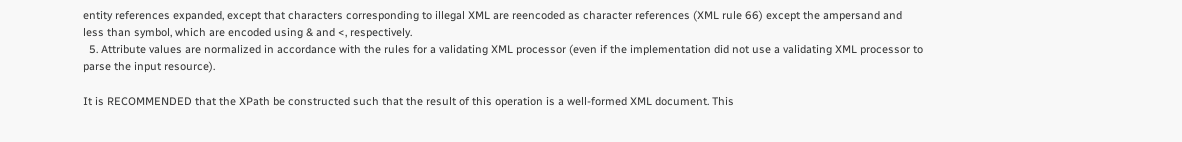entity references expanded, except that characters corresponding to illegal XML are reencoded as character references (XML rule 66) except the ampersand and less than symbol, which are encoded using & and <, respectively.
  5. Attribute values are normalized in accordance with the rules for a validating XML processor (even if the implementation did not use a validating XML processor to parse the input resource).

It is RECOMMENDED that the XPath be constructed such that the result of this operation is a well-formed XML document. This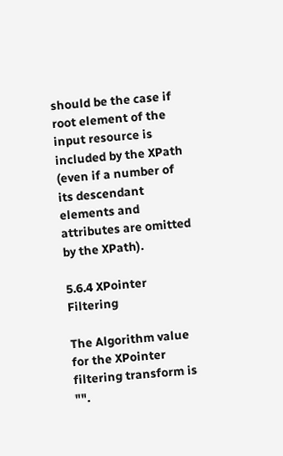should be the case if root element of the input resource is included by the XPath (even if a number of its descendant elements and attributes are omitted by the XPath).

5.6.4 XPointer Filtering

The Algorithm value for the XPointer filtering transform is "".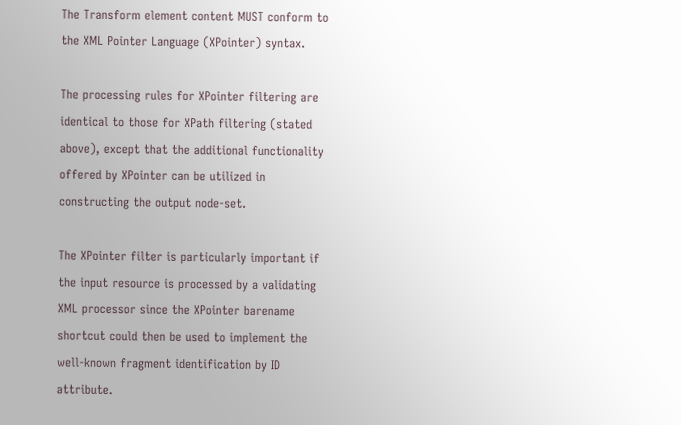The Transform element content MUST conform to the XML Pointer Language (XPointer) syntax.

The processing rules for XPointer filtering are identical to those for XPath filtering (stated above), except that the additional functionality offered by XPointer can be utilized in constructing the output node-set.

The XPointer filter is particularly important if the input resource is processed by a validating XML processor since the XPointer barename shortcut could then be used to implement the well-known fragment identification by ID attribute.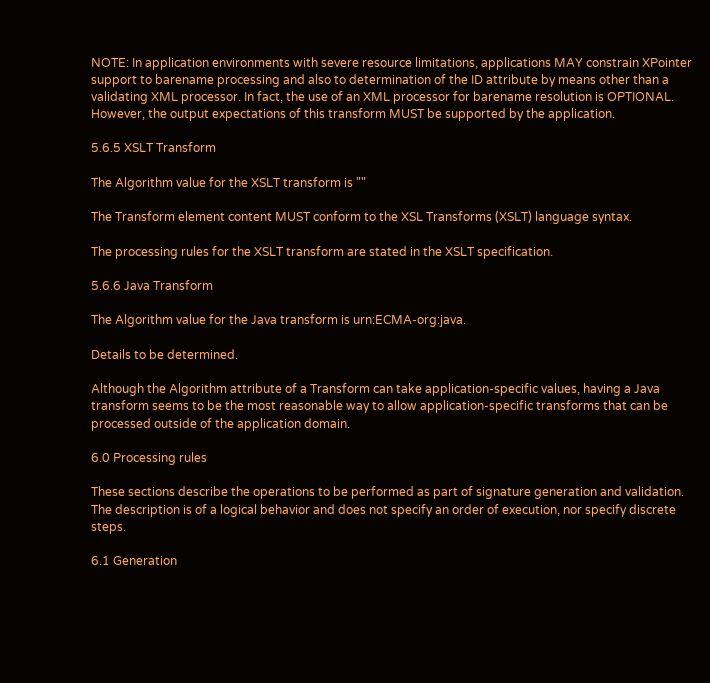NOTE: In application environments with severe resource limitations, applications MAY constrain XPointer support to barename processing and also to determination of the ID attribute by means other than a validating XML processor. In fact, the use of an XML processor for barename resolution is OPTIONAL. However, the output expectations of this transform MUST be supported by the application.

5.6.5 XSLT Transform

The Algorithm value for the XSLT transform is ""

The Transform element content MUST conform to the XSL Transforms (XSLT) language syntax.

The processing rules for the XSLT transform are stated in the XSLT specification.

5.6.6 Java Transform

The Algorithm value for the Java transform is urn:ECMA-org:java.

Details to be determined.

Although the Algorithm attribute of a Transform can take application-specific values, having a Java transform seems to be the most reasonable way to allow application-specific transforms that can be processed outside of the application domain.

6.0 Processing rules

These sections describe the operations to be performed as part of signature generation and validation. The description is of a logical behavior and does not specify an order of execution, nor specify discrete steps.

6.1 Generation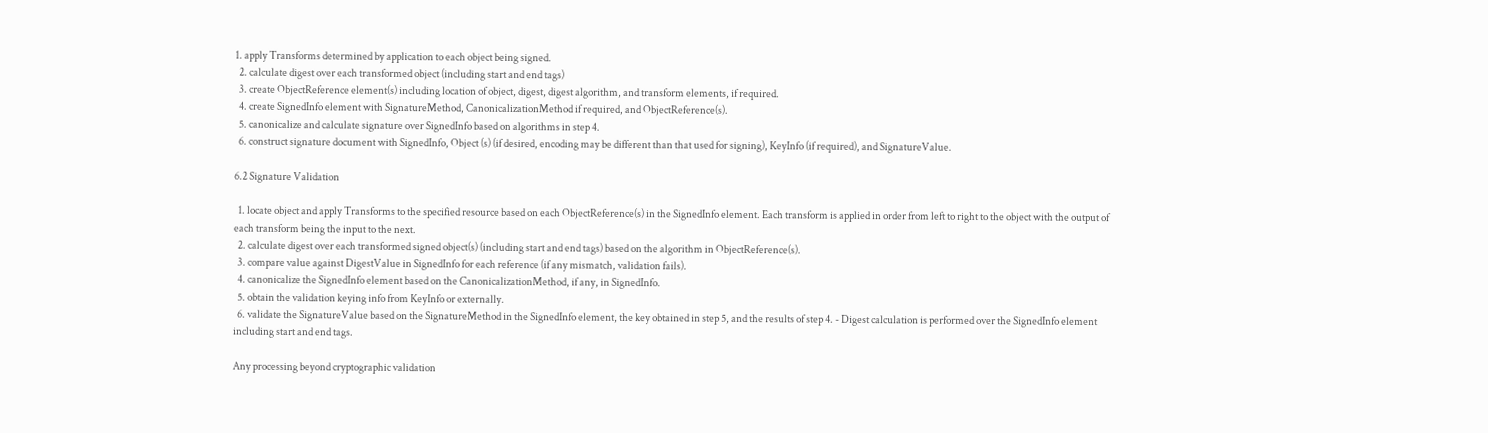1. apply Transforms determined by application to each object being signed.
  2. calculate digest over each transformed object (including start and end tags)
  3. create ObjectReference element(s) including location of object, digest, digest algorithm, and transform elements, if required.
  4. create SignedInfo element with SignatureMethod, CanonicalizationMethod if required, and ObjectReference(s).
  5. canonicalize and calculate signature over SignedInfo based on algorithms in step 4.
  6. construct signature document with SignedInfo, Object (s) (if desired, encoding may be different than that used for signing), KeyInfo (if required), and SignatureValue.

6.2 Signature Validation

  1. locate object and apply Transforms to the specified resource based on each ObjectReference(s) in the SignedInfo element. Each transform is applied in order from left to right to the object with the output of each transform being the input to the next.
  2. calculate digest over each transformed signed object(s) (including start and end tags) based on the algorithm in ObjectReference(s).
  3. compare value against DigestValue in SignedInfo for each reference (if any mismatch, validation fails).
  4. canonicalize the SignedInfo element based on the CanonicalizationMethod, if any, in SignedInfo.
  5. obtain the validation keying info from KeyInfo or externally.
  6. validate the SignatureValue based on the SignatureMethod in the SignedInfo element, the key obtained in step 5, and the results of step 4. - Digest calculation is performed over the SignedInfo element including start and end tags.

Any processing beyond cryptographic validation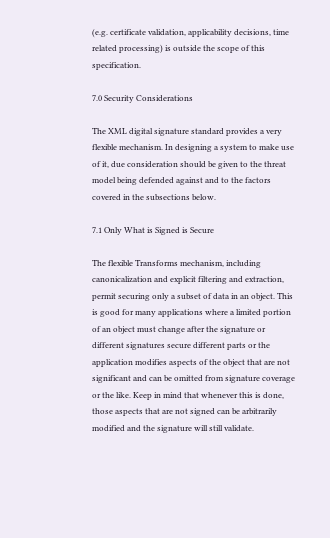(e.g. certificate validation, applicability decisions, time related processing) is outside the scope of this specification.

7.0 Security Considerations

The XML digital signature standard provides a very flexible mechanism. In designing a system to make use of it, due consideration should be given to the threat model being defended against and to the factors covered in the subsections below.

7.1 Only What is Signed is Secure

The flexible Transforms mechanism, including canonicalization and explicit filtering and extraction, permit securing only a subset of data in an object. This is good for many applications where a limited portion of an object must change after the signature or different signatures secure different parts or the application modifies aspects of the object that are not significant and can be omitted from signature coverage or the like. Keep in mind that whenever this is done, those aspects that are not signed can be arbitrarily modified and the signature will still validate.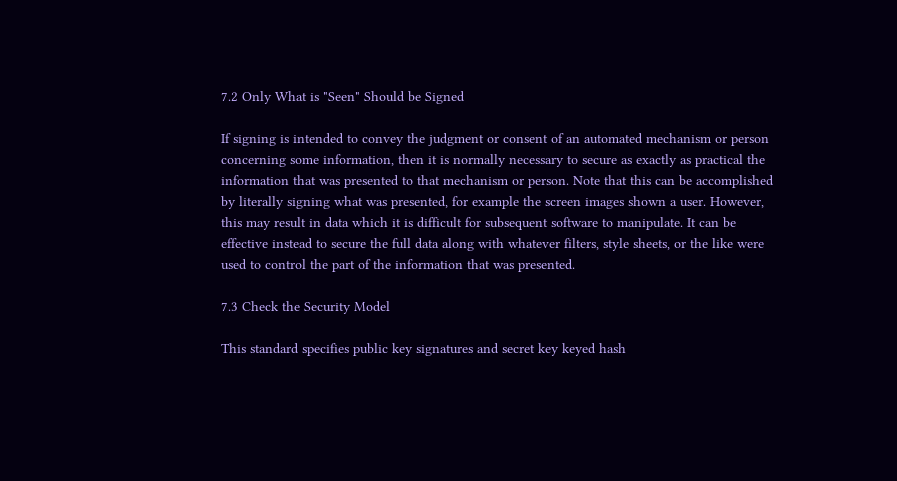7.2 Only What is "Seen" Should be Signed

If signing is intended to convey the judgment or consent of an automated mechanism or person concerning some information, then it is normally necessary to secure as exactly as practical the information that was presented to that mechanism or person. Note that this can be accomplished by literally signing what was presented, for example the screen images shown a user. However, this may result in data which it is difficult for subsequent software to manipulate. It can be effective instead to secure the full data along with whatever filters, style sheets, or the like were used to control the part of the information that was presented.

7.3 Check the Security Model

This standard specifies public key signatures and secret key keyed hash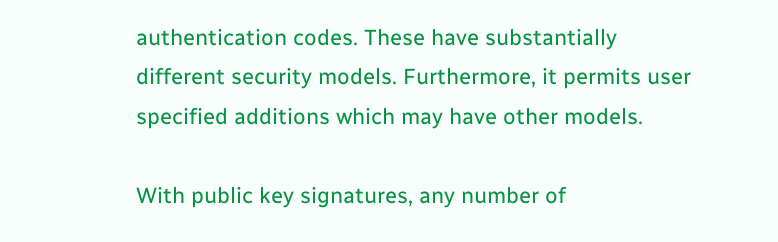authentication codes. These have substantially different security models. Furthermore, it permits user specified additions which may have other models.

With public key signatures, any number of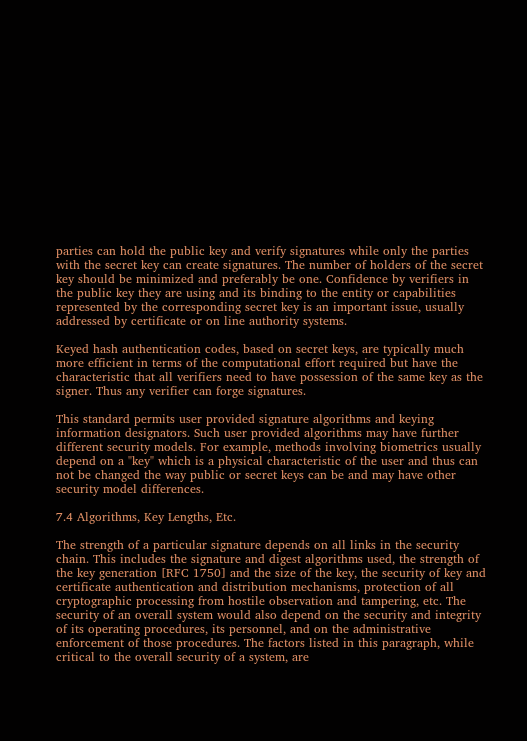parties can hold the public key and verify signatures while only the parties with the secret key can create signatures. The number of holders of the secret key should be minimized and preferably be one. Confidence by verifiers in the public key they are using and its binding to the entity or capabilities represented by the corresponding secret key is an important issue, usually addressed by certificate or on line authority systems.

Keyed hash authentication codes, based on secret keys, are typically much more efficient in terms of the computational effort required but have the characteristic that all verifiers need to have possession of the same key as the signer. Thus any verifier can forge signatures.

This standard permits user provided signature algorithms and keying information designators. Such user provided algorithms may have further different security models. For example, methods involving biometrics usually depend on a "key" which is a physical characteristic of the user and thus can not be changed the way public or secret keys can be and may have other security model differences.

7.4 Algorithms, Key Lengths, Etc.

The strength of a particular signature depends on all links in the security chain. This includes the signature and digest algorithms used, the strength of the key generation [RFC 1750] and the size of the key, the security of key and certificate authentication and distribution mechanisms, protection of all cryptographic processing from hostile observation and tampering, etc. The security of an overall system would also depend on the security and integrity of its operating procedures, its personnel, and on the administrative enforcement of those procedures. The factors listed in this paragraph, while critical to the overall security of a system, are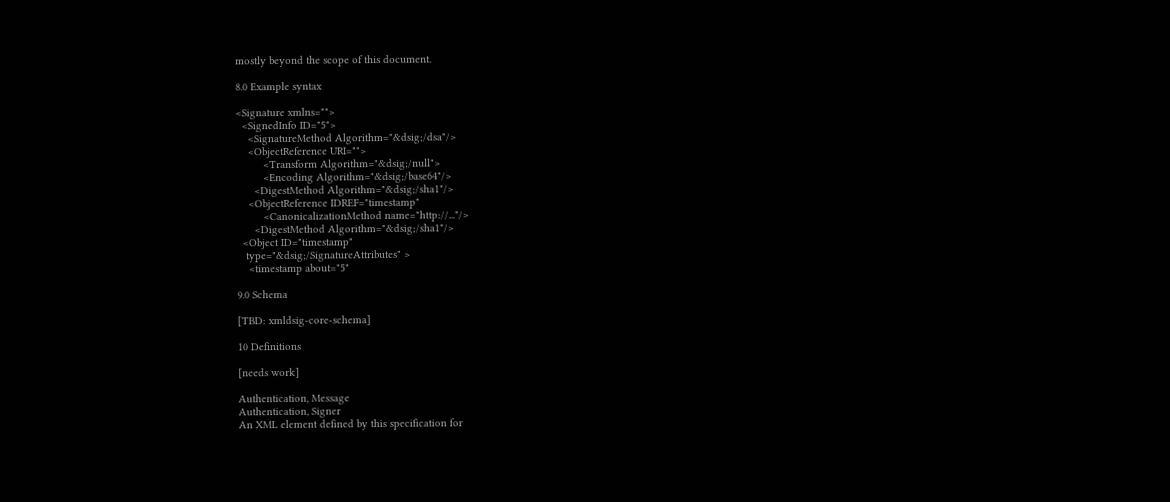mostly beyond the scope of this document.

8.0 Example syntax

<Signature xmlns="">
  <SignedInfo ID="5">
    <SignatureMethod Algorithm="&dsig;/dsa"/>
    <ObjectReference URI="">
         <Transform Algorithm="&dsig;/null">
         <Encoding Algorithm="&dsig;/base64"/>
      <DigestMethod Algorithm="&dsig;/sha1"/>
    <ObjectReference IDREF="timestamp"
         <CanonicalizationMethod name="http://..."/>
      <DigestMethod Algorithm="&dsig;/sha1"/>
  <Object ID="timestamp"
   type="&dsig;/SignatureAttributes" >
    <timestamp about="5"

9.0 Schema

[TBD: xmldsig-core-schema]

10 Definitions

[needs work]

Authentication, Message
Authentication, Signer
An XML element defined by this specification for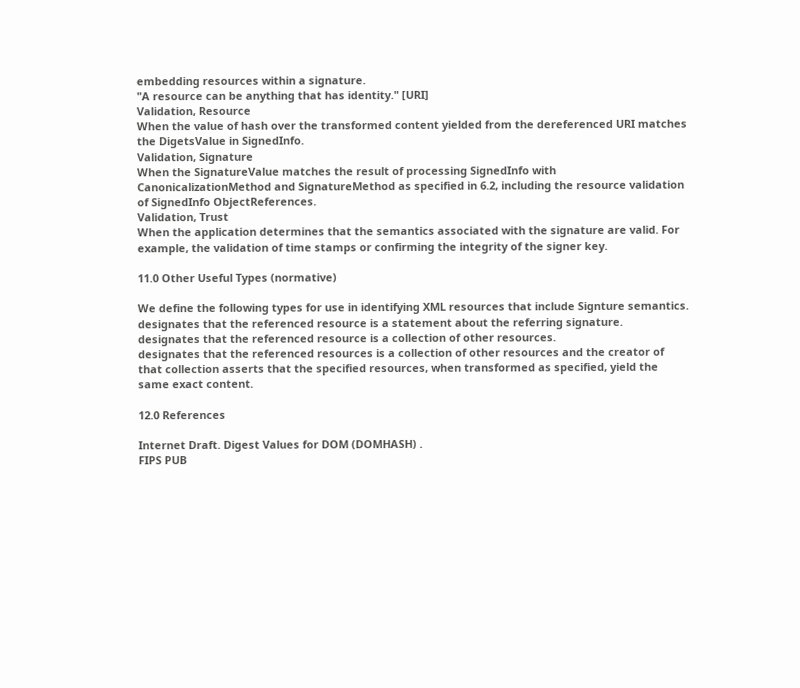embedding resources within a signature.
"A resource can be anything that has identity." [URI]
Validation, Resource
When the value of hash over the transformed content yielded from the dereferenced URI matches the DigetsValue in SignedInfo.
Validation, Signature
When the SignatureValue matches the result of processing SignedInfo with  CanonicalizationMethod and SignatureMethod as specified in 6.2, including the resource validation of SignedInfo ObjectReferences.
Validation, Trust
When the application determines that the semantics associated with the signature are valid. For example, the validation of time stamps or confirming the integrity of the signer key.

11.0 Other Useful Types (normative)

We define the following types for use in identifying XML resources that include Signture semantics.
designates that the referenced resource is a statement about the referring signature.
designates that the referenced resource is a collection of other resources.
designates that the referenced resources is a collection of other resources and the creator of that collection asserts that the specified resources, when transformed as specified, yield the same exact content.

12.0 References

Internet Draft. Digest Values for DOM (DOMHASH) .
FIPS PUB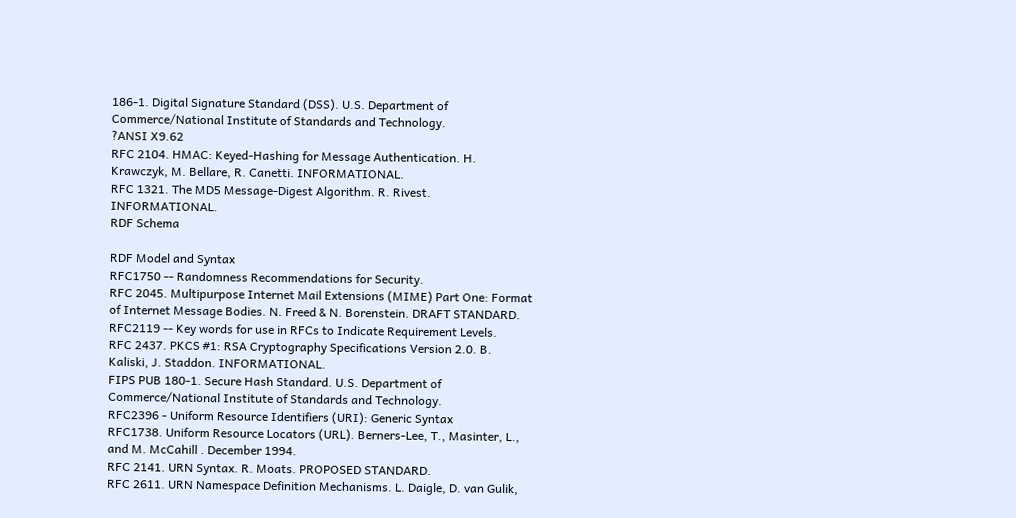186-1. Digital Signature Standard (DSS). U.S. Department of Commerce/National Institute of Standards and Technology.
?ANSI X9.62
RFC 2104. HMAC: Keyed-Hashing for Message Authentication. H. Krawczyk, M. Bellare, R. Canetti. INFORMATIONAL.
RFC 1321. The MD5 Message-Digest Algorithm. R. Rivest. INFORMATIONAL.
RDF Schema

RDF Model and Syntax
RFC1750 -- Randomness Recommendations for Security.
RFC 2045. Multipurpose Internet Mail Extensions (MIME) Part One: Format of Internet Message Bodies. N. Freed & N. Borenstein. DRAFT STANDARD.
RFC2119 -- Key words for use in RFCs to Indicate Requirement Levels.
RFC 2437. PKCS #1: RSA Cryptography Specifications Version 2.0. B. Kaliski, J. Staddon. INFORMATIONAL.
FIPS PUB 180-1. Secure Hash Standard. U.S. Department of Commerce/National Institute of Standards and Technology.
RFC2396 - Uniform Resource Identifiers (URI): Generic Syntax
RFC1738. Uniform Resource Locators (URL). Berners-Lee, T., Masinter, L., and M. McCahill . December 1994.
RFC 2141. URN Syntax. R. Moats. PROPOSED STANDARD.
RFC 2611. URN Namespace Definition Mechanisms. L. Daigle, D. van Gulik,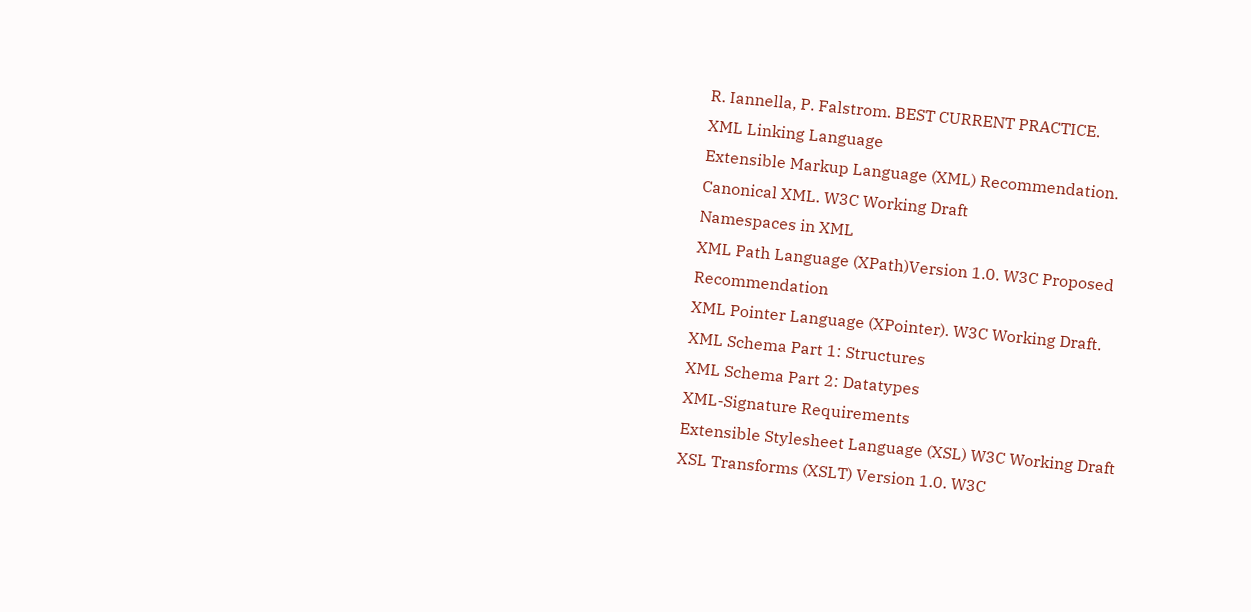R. Iannella, P. Falstrom. BEST CURRENT PRACTICE.
XML Linking Language
Extensible Markup Language (XML) Recommendation.
Canonical XML. W3C Working Draft
Namespaces in XML
XML Path Language (XPath)Version 1.0. W3C Proposed Recommendation
XML Pointer Language (XPointer). W3C Working Draft.
XML Schema Part 1: Structures
XML Schema Part 2: Datatypes
XML-Signature Requirements
Extensible Stylesheet Language (XSL) W3C Working Draft
XSL Transforms (XSLT) Version 1.0. W3C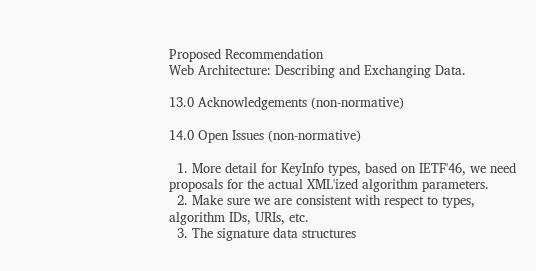Proposed Recommendation
Web Architecture: Describing and Exchanging Data.

13.0 Acknowledgements (non-normative)

14.0 Open Issues (non-normative)

  1. More detail for KeyInfo types, based on IETF'46, we need proposals for the actual XML'ized algorithm parameters.
  2. Make sure we are consistent with respect to types, algorithm IDs, URIs, etc.
  3. The signature data structures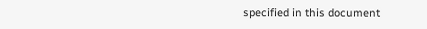specified in this document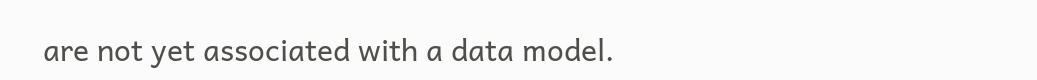are not yet associated with a data model.